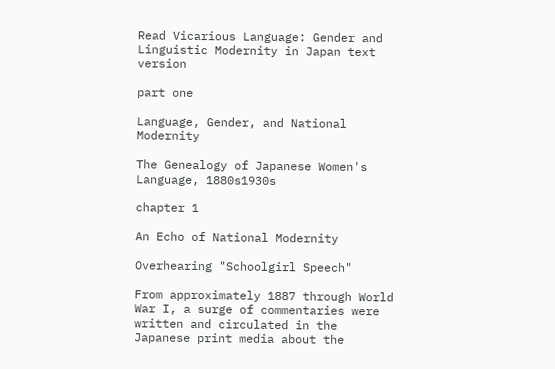Read Vicarious Language: Gender and Linguistic Modernity in Japan text version

part one

Language, Gender, and National Modernity

The Genealogy of Japanese Women's Language, 1880s1930s

chapter 1

An Echo of National Modernity

Overhearing "Schoolgirl Speech"

From approximately 1887 through World War I, a surge of commentaries were written and circulated in the Japanese print media about the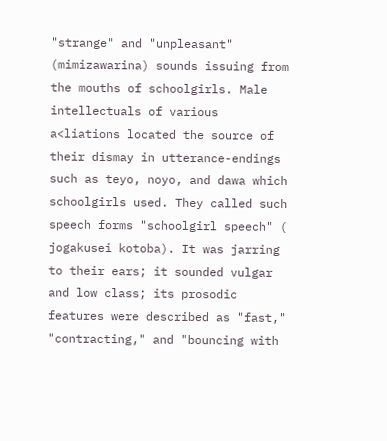"strange" and "unpleasant" (mimizawarina) sounds issuing from the mouths of schoolgirls. Male intellectuals of various a<liations located the source of their dismay in utterance-endings such as teyo, noyo, and dawa which schoolgirls used. They called such speech forms "schoolgirl speech" ( jogakusei kotoba). It was jarring to their ears; it sounded vulgar and low class; its prosodic features were described as "fast," "contracting," and "bouncing with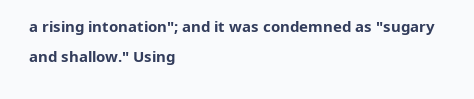a rising intonation"; and it was condemned as "sugary and shallow." Using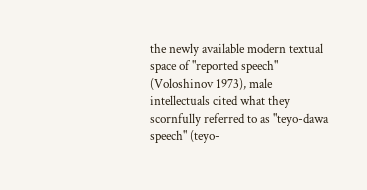the newly available modern textual space of "reported speech" (Voloshinov 1973), male intellectuals cited what they scornfully referred to as "teyo-dawa speech" (teyo-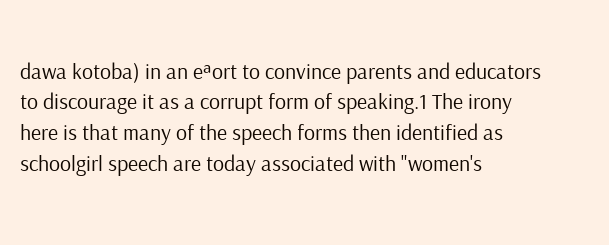dawa kotoba) in an eªort to convince parents and educators to discourage it as a corrupt form of speaking.1 The irony here is that many of the speech forms then identified as schoolgirl speech are today associated with "women's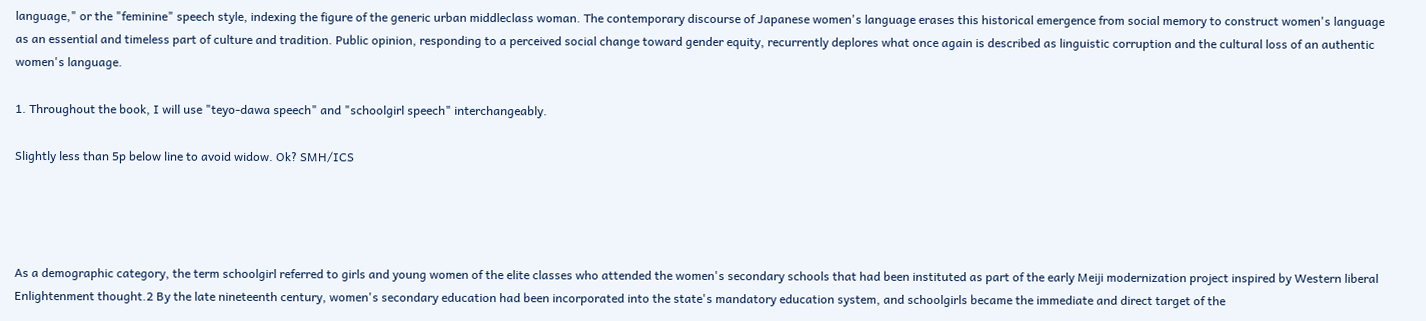language," or the "feminine" speech style, indexing the figure of the generic urban middleclass woman. The contemporary discourse of Japanese women's language erases this historical emergence from social memory to construct women's language as an essential and timeless part of culture and tradition. Public opinion, responding to a perceived social change toward gender equity, recurrently deplores what once again is described as linguistic corruption and the cultural loss of an authentic women's language.

1. Throughout the book, I will use "teyo-dawa speech" and "schoolgirl speech" interchangeably.

Slightly less than 5p below line to avoid widow. Ok? SMH/ICS




As a demographic category, the term schoolgirl referred to girls and young women of the elite classes who attended the women's secondary schools that had been instituted as part of the early Meiji modernization project inspired by Western liberal Enlightenment thought.2 By the late nineteenth century, women's secondary education had been incorporated into the state's mandatory education system, and schoolgirls became the immediate and direct target of the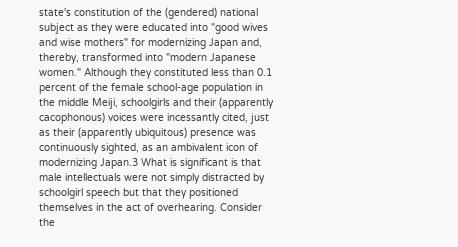state's constitution of the (gendered) national subject as they were educated into "good wives and wise mothers" for modernizing Japan and, thereby, transformed into "modern Japanese women." Although they constituted less than 0.1 percent of the female school-age population in the middle Meiji, schoolgirls and their (apparently cacophonous) voices were incessantly cited, just as their (apparently ubiquitous) presence was continuously sighted, as an ambivalent icon of modernizing Japan.3 What is significant is that male intellectuals were not simply distracted by schoolgirl speech but that they positioned themselves in the act of overhearing. Consider the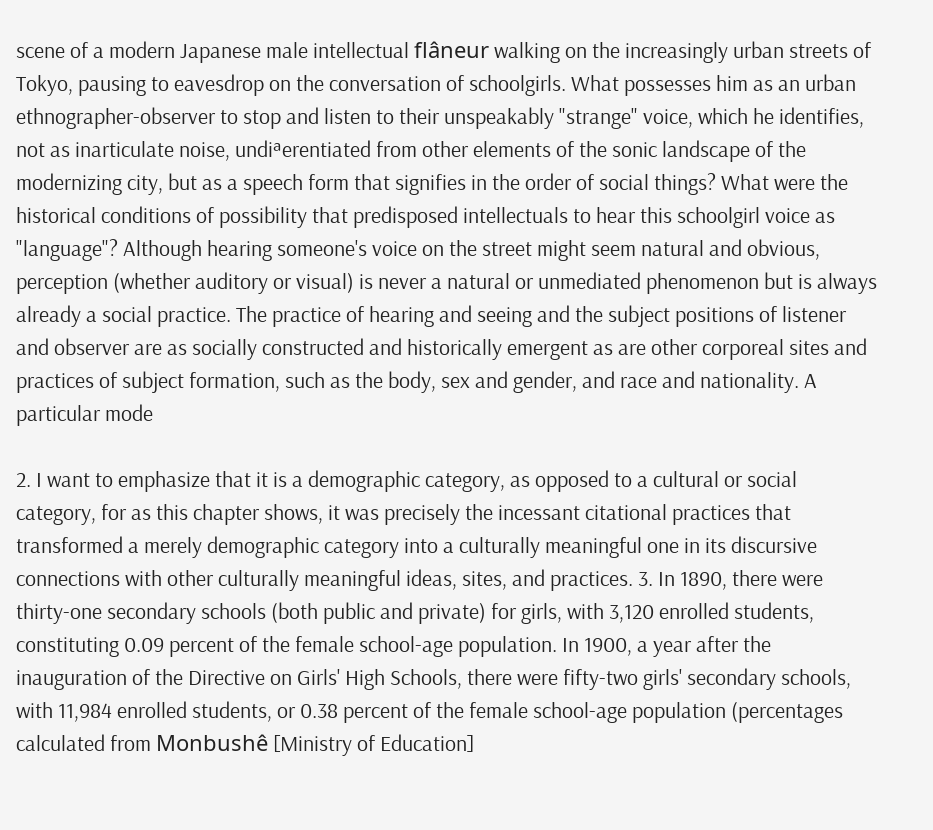scene of a modern Japanese male intellectual flâneur walking on the increasingly urban streets of Tokyo, pausing to eavesdrop on the conversation of schoolgirls. What possesses him as an urban ethnographer-observer to stop and listen to their unspeakably "strange" voice, which he identifies, not as inarticulate noise, undiªerentiated from other elements of the sonic landscape of the modernizing city, but as a speech form that signifies in the order of social things? What were the historical conditions of possibility that predisposed intellectuals to hear this schoolgirl voice as "language"? Although hearing someone's voice on the street might seem natural and obvious, perception (whether auditory or visual) is never a natural or unmediated phenomenon but is always already a social practice. The practice of hearing and seeing and the subject positions of listener and observer are as socially constructed and historically emergent as are other corporeal sites and practices of subject formation, such as the body, sex and gender, and race and nationality. A particular mode

2. I want to emphasize that it is a demographic category, as opposed to a cultural or social category, for as this chapter shows, it was precisely the incessant citational practices that transformed a merely demographic category into a culturally meaningful one in its discursive connections with other culturally meaningful ideas, sites, and practices. 3. In 1890, there were thirty-one secondary schools (both public and private) for girls, with 3,120 enrolled students, constituting 0.09 percent of the female school-age population. In 1900, a year after the inauguration of the Directive on Girls' High Schools, there were fifty-two girls' secondary schools, with 11,984 enrolled students, or 0.38 percent of the female school-age population (percentages calculated from Monbushê [Ministry of Education]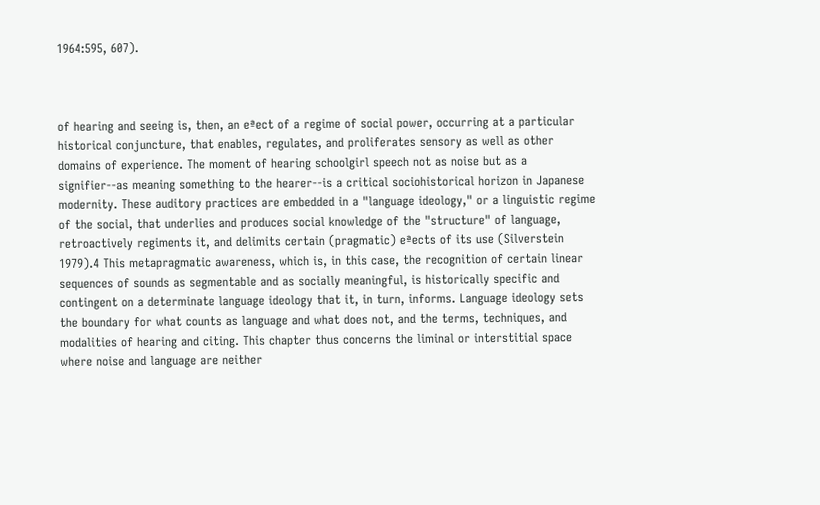1964:595, 607).



of hearing and seeing is, then, an eªect of a regime of social power, occurring at a particular historical conjuncture, that enables, regulates, and proliferates sensory as well as other domains of experience. The moment of hearing schoolgirl speech not as noise but as a signifier--as meaning something to the hearer--is a critical sociohistorical horizon in Japanese modernity. These auditory practices are embedded in a "language ideology," or a linguistic regime of the social, that underlies and produces social knowledge of the "structure" of language, retroactively regiments it, and delimits certain (pragmatic) eªects of its use (Silverstein 1979).4 This metapragmatic awareness, which is, in this case, the recognition of certain linear sequences of sounds as segmentable and as socially meaningful, is historically specific and contingent on a determinate language ideology that it, in turn, informs. Language ideology sets the boundary for what counts as language and what does not, and the terms, techniques, and modalities of hearing and citing. This chapter thus concerns the liminal or interstitial space where noise and language are neither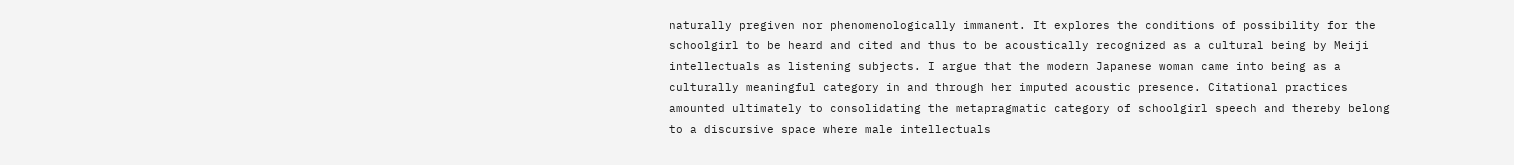naturally pregiven nor phenomenologically immanent. It explores the conditions of possibility for the schoolgirl to be heard and cited and thus to be acoustically recognized as a cultural being by Meiji intellectuals as listening subjects. I argue that the modern Japanese woman came into being as a culturally meaningful category in and through her imputed acoustic presence. Citational practices amounted ultimately to consolidating the metapragmatic category of schoolgirl speech and thereby belong to a discursive space where male intellectuals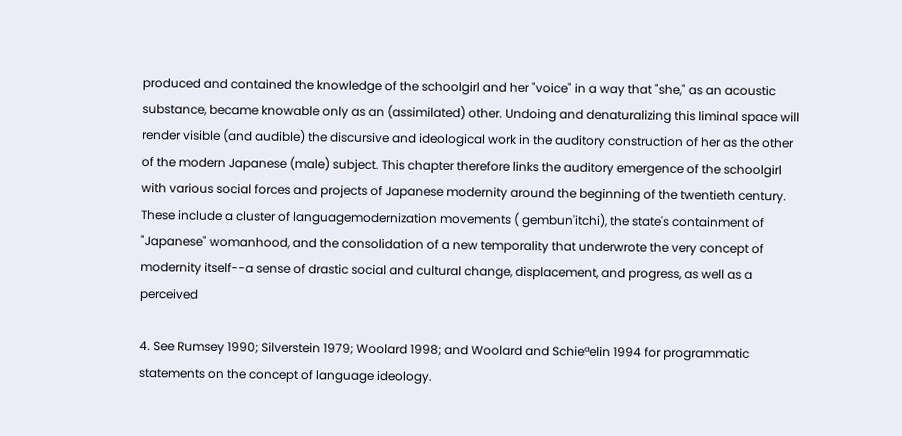produced and contained the knowledge of the schoolgirl and her "voice" in a way that "she," as an acoustic substance, became knowable only as an (assimilated) other. Undoing and denaturalizing this liminal space will render visible (and audible) the discursive and ideological work in the auditory construction of her as the other of the modern Japanese (male) subject. This chapter therefore links the auditory emergence of the schoolgirl with various social forces and projects of Japanese modernity around the beginning of the twentieth century. These include a cluster of languagemodernization movements ( gembun'itchi), the state's containment of "Japanese" womanhood, and the consolidation of a new temporality that underwrote the very concept of modernity itself--a sense of drastic social and cultural change, displacement, and progress, as well as a perceived

4. See Rumsey 1990; Silverstein 1979; Woolard 1998; and Woolard and Schieªelin 1994 for programmatic statements on the concept of language ideology.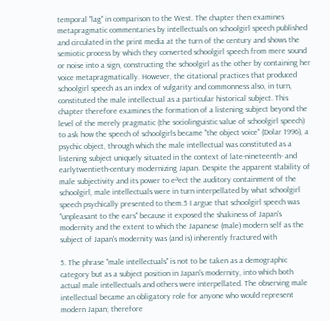temporal "lag" in comparison to the West. The chapter then examines metapragmatic commentaries by intellectuals on schoolgirl speech published and circulated in the print media at the turn of the century and shows the semiotic process by which they converted schoolgirl speech from mere sound or noise into a sign, constructing the schoolgirl as the other by containing her voice metapragmatically. However, the citational practices that produced schoolgirl speech as an index of vulgarity and commonness also, in turn, constituted the male intellectual as a particular historical subject. This chapter therefore examines the formation of a listening subject beyond the level of the merely pragmatic (the sociolinguistic value of schoolgirl speech) to ask how the speech of schoolgirls became "the object voice" (Dolar 1996), a psychic object, through which the male intellectual was constituted as a listening subject uniquely situated in the context of late-nineteenth- and earlytwentieth-century modernizing Japan. Despite the apparent stability of male subjectivity and its power to eªect the auditory containment of the schoolgirl, male intellectuals were in turn interpellated by what schoolgirl speech psychically presented to them.5 I argue that schoolgirl speech was "unpleasant to the ears" because it exposed the shakiness of Japan's modernity and the extent to which the Japanese (male) modern self as the subject of Japan's modernity was (and is) inherently fractured with

5. The phrase "male intellectuals" is not to be taken as a demographic category but as a subject position in Japan's modernity, into which both actual male intellectuals and others were interpellated. The observing male intellectual became an obligatory role for anyone who would represent modern Japan; therefore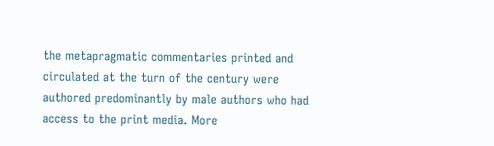the metapragmatic commentaries printed and circulated at the turn of the century were authored predominantly by male authors who had access to the print media. More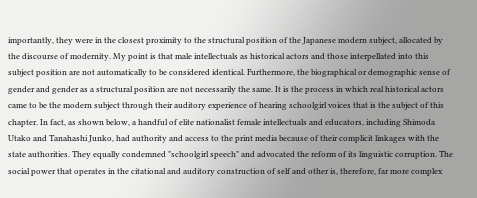importantly, they were in the closest proximity to the structural position of the Japanese modern subject, allocated by the discourse of modernity. My point is that male intellectuals as historical actors and those interpellated into this subject position are not automatically to be considered identical. Furthermore, the biographical or demographic sense of gender and gender as a structural position are not necessarily the same. It is the process in which real historical actors came to be the modern subject through their auditory experience of hearing schoolgirl voices that is the subject of this chapter. In fact, as shown below, a handful of elite nationalist female intellectuals and educators, including Shimoda Utako and Tanahashi Junko, had authority and access to the print media because of their complicit linkages with the state authorities. They equally condemned "schoolgirl speech" and advocated the reform of its linguistic corruption. The social power that operates in the citational and auditory construction of self and other is, therefore, far more complex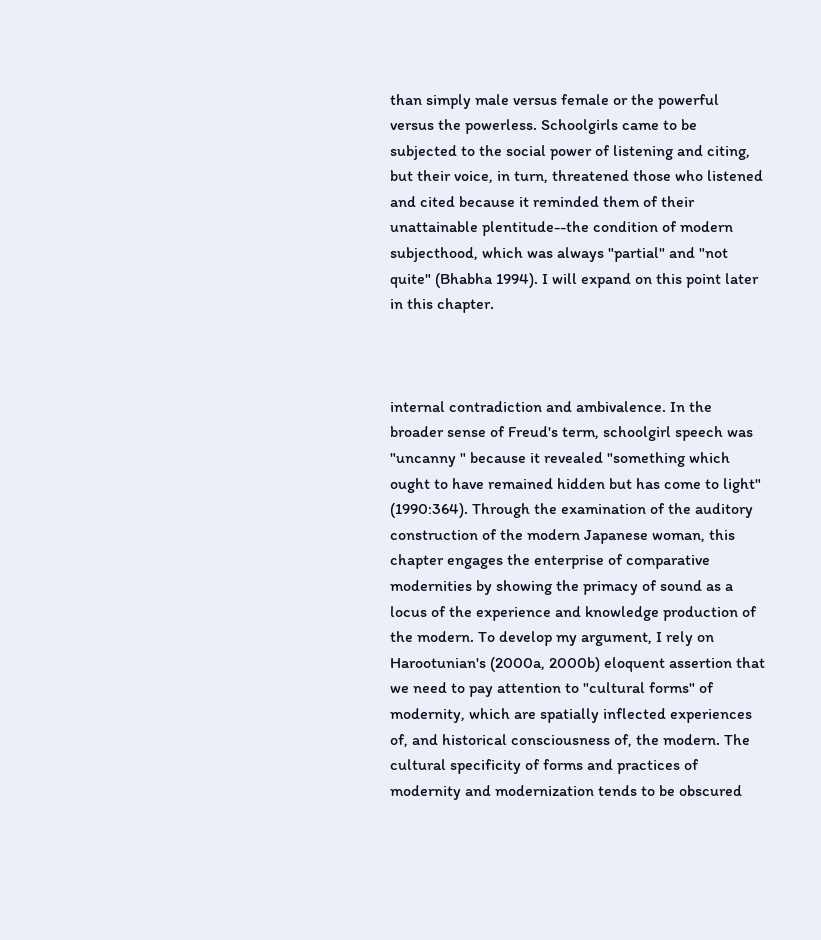than simply male versus female or the powerful versus the powerless. Schoolgirls came to be subjected to the social power of listening and citing, but their voice, in turn, threatened those who listened and cited because it reminded them of their unattainable plentitude--the condition of modern subjecthood, which was always "partial" and "not quite" (Bhabha 1994). I will expand on this point later in this chapter.



internal contradiction and ambivalence. In the broader sense of Freud's term, schoolgirl speech was "uncanny " because it revealed "something which ought to have remained hidden but has come to light" (1990:364). Through the examination of the auditory construction of the modern Japanese woman, this chapter engages the enterprise of comparative modernities by showing the primacy of sound as a locus of the experience and knowledge production of the modern. To develop my argument, I rely on Harootunian's (2000a, 2000b) eloquent assertion that we need to pay attention to "cultural forms" of modernity, which are spatially inflected experiences of, and historical consciousness of, the modern. The cultural specificity of forms and practices of modernity and modernization tends to be obscured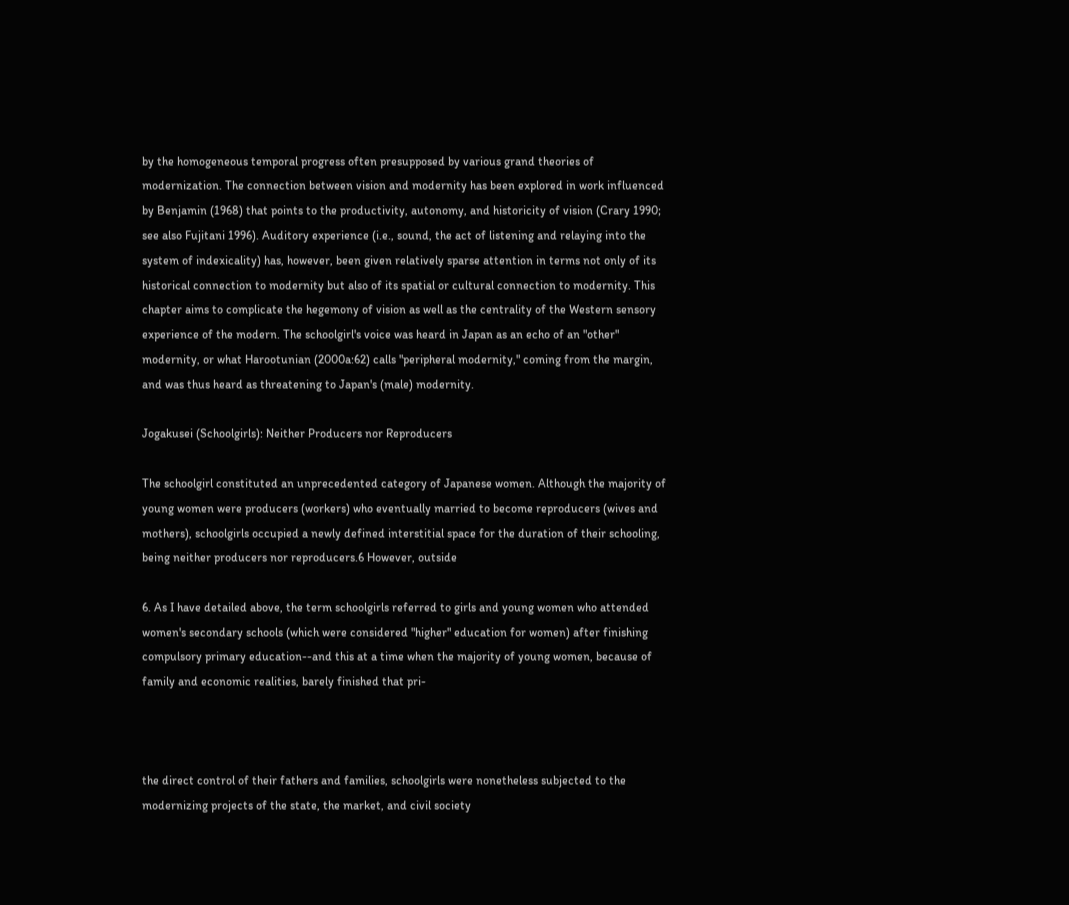by the homogeneous temporal progress often presupposed by various grand theories of modernization. The connection between vision and modernity has been explored in work influenced by Benjamin (1968) that points to the productivity, autonomy, and historicity of vision (Crary 1990; see also Fujitani 1996). Auditory experience (i.e., sound, the act of listening and relaying into the system of indexicality) has, however, been given relatively sparse attention in terms not only of its historical connection to modernity but also of its spatial or cultural connection to modernity. This chapter aims to complicate the hegemony of vision as well as the centrality of the Western sensory experience of the modern. The schoolgirl's voice was heard in Japan as an echo of an "other" modernity, or what Harootunian (2000a:62) calls "peripheral modernity," coming from the margin, and was thus heard as threatening to Japan's (male) modernity.

Jogakusei (Schoolgirls): Neither Producers nor Reproducers

The schoolgirl constituted an unprecedented category of Japanese women. Although the majority of young women were producers (workers) who eventually married to become reproducers (wives and mothers), schoolgirls occupied a newly defined interstitial space for the duration of their schooling, being neither producers nor reproducers.6 However, outside

6. As I have detailed above, the term schoolgirls referred to girls and young women who attended women's secondary schools (which were considered "higher" education for women) after finishing compulsory primary education--and this at a time when the majority of young women, because of family and economic realities, barely finished that pri-



the direct control of their fathers and families, schoolgirls were nonetheless subjected to the modernizing projects of the state, the market, and civil society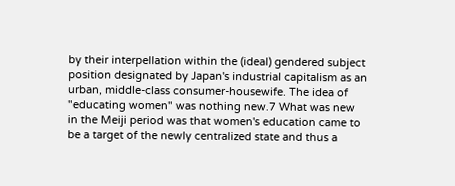by their interpellation within the (ideal) gendered subject position designated by Japan's industrial capitalism as an urban, middle-class consumer-housewife. The idea of "educating women" was nothing new.7 What was new in the Meiji period was that women's education came to be a target of the newly centralized state and thus a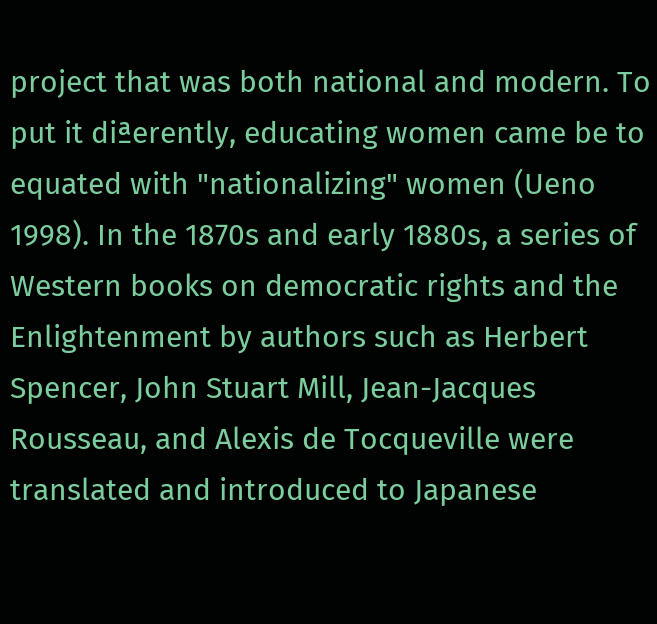project that was both national and modern. To put it diªerently, educating women came be to equated with "nationalizing" women (Ueno 1998). In the 1870s and early 1880s, a series of Western books on democratic rights and the Enlightenment by authors such as Herbert Spencer, John Stuart Mill, Jean-Jacques Rousseau, and Alexis de Tocqueville were translated and introduced to Japanese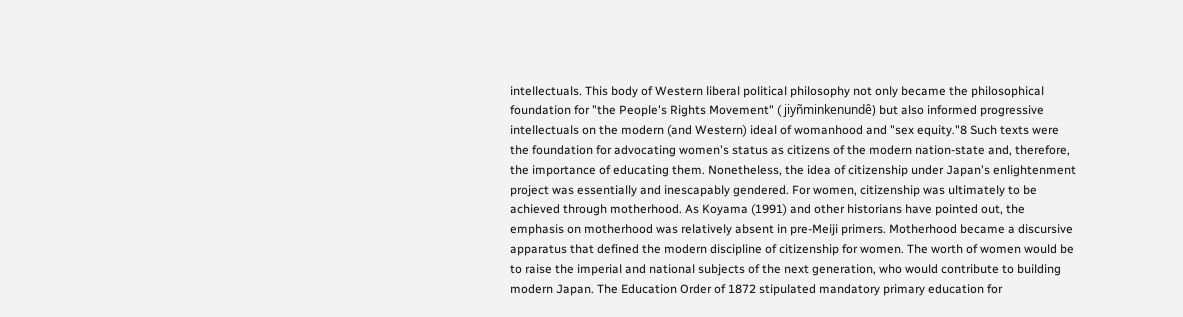intellectuals. This body of Western liberal political philosophy not only became the philosophical foundation for "the People's Rights Movement" ( jiyñminkenundê) but also informed progressive intellectuals on the modern (and Western) ideal of womanhood and "sex equity."8 Such texts were the foundation for advocating women's status as citizens of the modern nation-state and, therefore, the importance of educating them. Nonetheless, the idea of citizenship under Japan's enlightenment project was essentially and inescapably gendered. For women, citizenship was ultimately to be achieved through motherhood. As Koyama (1991) and other historians have pointed out, the emphasis on motherhood was relatively absent in pre-Meiji primers. Motherhood became a discursive apparatus that defined the modern discipline of citizenship for women. The worth of women would be to raise the imperial and national subjects of the next generation, who would contribute to building modern Japan. The Education Order of 1872 stipulated mandatory primary education for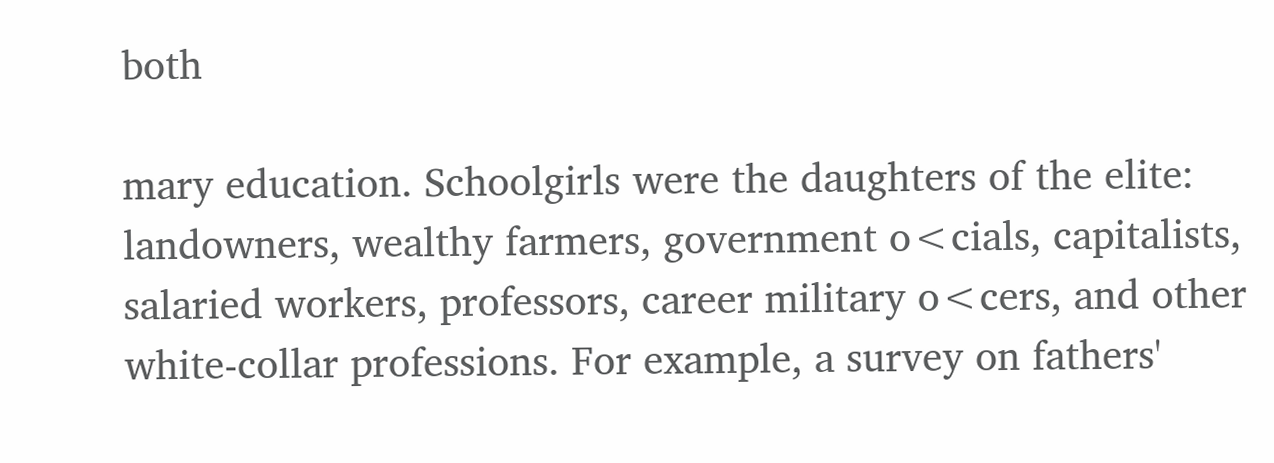both

mary education. Schoolgirls were the daughters of the elite: landowners, wealthy farmers, government o<cials, capitalists, salaried workers, professors, career military o<cers, and other white-collar professions. For example, a survey on fathers'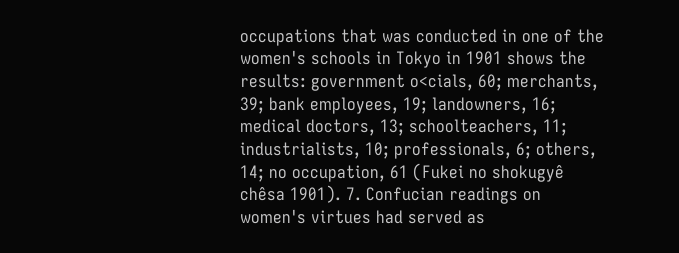occupations that was conducted in one of the women's schools in Tokyo in 1901 shows the results: government o<cials, 60; merchants, 39; bank employees, 19; landowners, 16; medical doctors, 13; schoolteachers, 11; industrialists, 10; professionals, 6; others, 14; no occupation, 61 (Fukei no shokugyê chêsa 1901). 7. Confucian readings on women's virtues had served as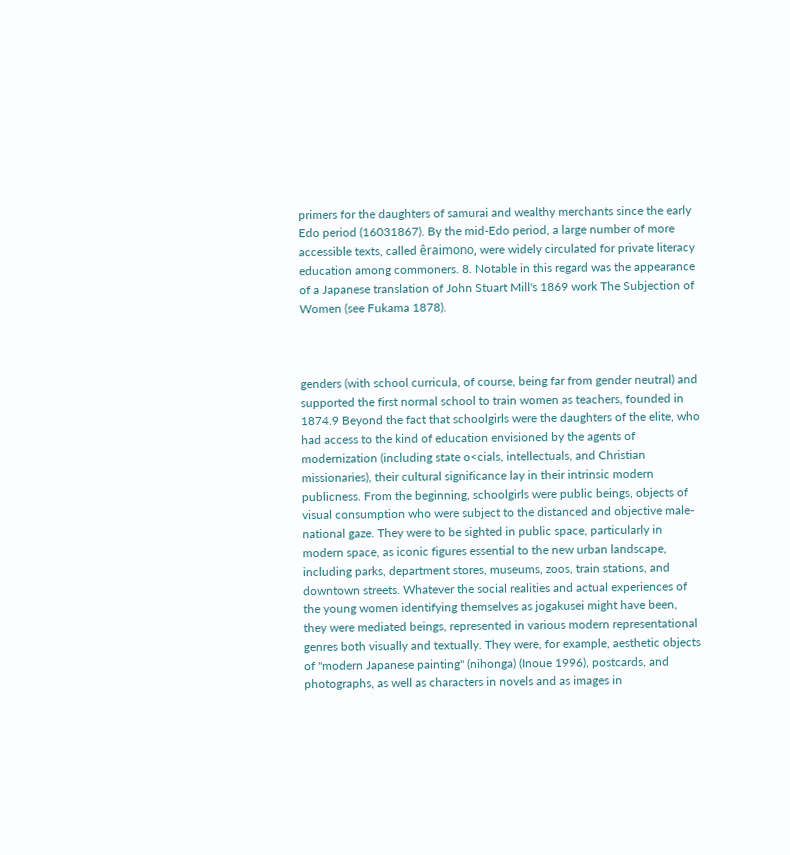primers for the daughters of samurai and wealthy merchants since the early Edo period (16031867). By the mid-Edo period, a large number of more accessible texts, called êraimono, were widely circulated for private literacy education among commoners. 8. Notable in this regard was the appearance of a Japanese translation of John Stuart Mill's 1869 work The Subjection of Women (see Fukama 1878).



genders (with school curricula, of course, being far from gender neutral) and supported the first normal school to train women as teachers, founded in 1874.9 Beyond the fact that schoolgirls were the daughters of the elite, who had access to the kind of education envisioned by the agents of modernization (including state o<cials, intellectuals, and Christian missionaries), their cultural significance lay in their intrinsic modern publicness. From the beginning, schoolgirls were public beings, objects of visual consumption who were subject to the distanced and objective male-national gaze. They were to be sighted in public space, particularly in modern space, as iconic figures essential to the new urban landscape, including parks, department stores, museums, zoos, train stations, and downtown streets. Whatever the social realities and actual experiences of the young women identifying themselves as jogakusei might have been, they were mediated beings, represented in various modern representational genres both visually and textually. They were, for example, aesthetic objects of "modern Japanese painting" (nihonga) (Inoue 1996), postcards, and photographs, as well as characters in novels and as images in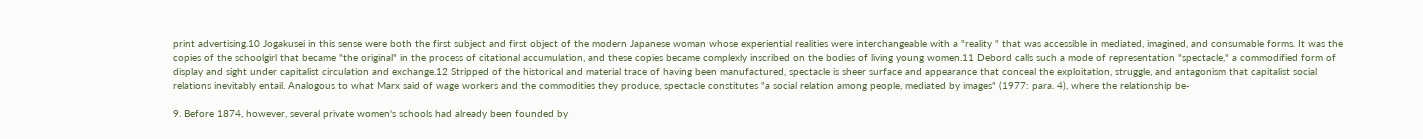print advertising.10 Jogakusei in this sense were both the first subject and first object of the modern Japanese woman whose experiential realities were interchangeable with a "reality " that was accessible in mediated, imagined, and consumable forms. It was the copies of the schoolgirl that became "the original" in the process of citational accumulation, and these copies became complexly inscribed on the bodies of living young women.11 Debord calls such a mode of representation "spectacle," a commodified form of display and sight under capitalist circulation and exchange.12 Stripped of the historical and material trace of having been manufactured, spectacle is sheer surface and appearance that conceal the exploitation, struggle, and antagonism that capitalist social relations inevitably entail. Analogous to what Marx said of wage workers and the commodities they produce, spectacle constitutes "a social relation among people, mediated by images" (1977: para. 4), where the relationship be-

9. Before 1874, however, several private women's schools had already been founded by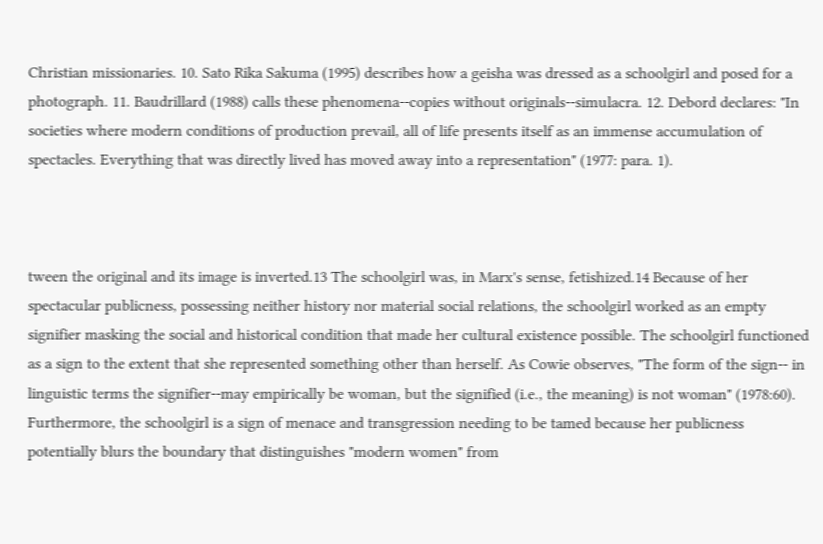Christian missionaries. 10. Sato Rika Sakuma (1995) describes how a geisha was dressed as a schoolgirl and posed for a photograph. 11. Baudrillard (1988) calls these phenomena--copies without originals--simulacra. 12. Debord declares: "In societies where modern conditions of production prevail, all of life presents itself as an immense accumulation of spectacles. Everything that was directly lived has moved away into a representation" (1977: para. 1).



tween the original and its image is inverted.13 The schoolgirl was, in Marx's sense, fetishized.14 Because of her spectacular publicness, possessing neither history nor material social relations, the schoolgirl worked as an empty signifier masking the social and historical condition that made her cultural existence possible. The schoolgirl functioned as a sign to the extent that she represented something other than herself. As Cowie observes, "The form of the sign-- in linguistic terms the signifier--may empirically be woman, but the signified (i.e., the meaning) is not woman" (1978:60). Furthermore, the schoolgirl is a sign of menace and transgression needing to be tamed because her publicness potentially blurs the boundary that distinguishes "modern women" from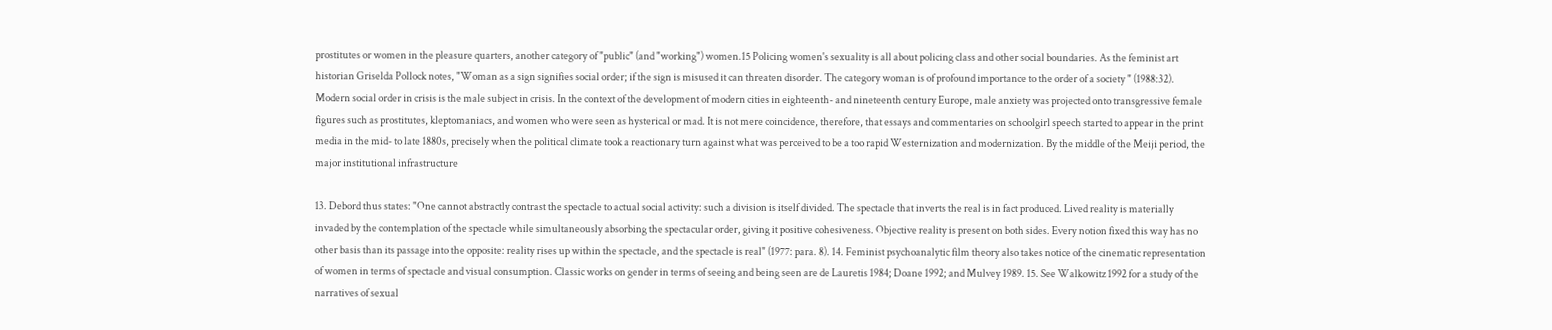prostitutes or women in the pleasure quarters, another category of "public" (and "working") women.15 Policing women's sexuality is all about policing class and other social boundaries. As the feminist art historian Griselda Pollock notes, "Woman as a sign signifies social order; if the sign is misused it can threaten disorder. The category woman is of profound importance to the order of a society " (1988:32). Modern social order in crisis is the male subject in crisis. In the context of the development of modern cities in eighteenth- and nineteenth century Europe, male anxiety was projected onto transgressive female figures such as prostitutes, kleptomaniacs, and women who were seen as hysterical or mad. It is not mere coincidence, therefore, that essays and commentaries on schoolgirl speech started to appear in the print media in the mid- to late 1880s, precisely when the political climate took a reactionary turn against what was perceived to be a too rapid Westernization and modernization. By the middle of the Meiji period, the major institutional infrastructure

13. Debord thus states: "One cannot abstractly contrast the spectacle to actual social activity: such a division is itself divided. The spectacle that inverts the real is in fact produced. Lived reality is materially invaded by the contemplation of the spectacle while simultaneously absorbing the spectacular order, giving it positive cohesiveness. Objective reality is present on both sides. Every notion fixed this way has no other basis than its passage into the opposite: reality rises up within the spectacle, and the spectacle is real" (1977: para. 8). 14. Feminist psychoanalytic film theory also takes notice of the cinematic representation of women in terms of spectacle and visual consumption. Classic works on gender in terms of seeing and being seen are de Lauretis 1984; Doane 1992; and Mulvey 1989. 15. See Walkowitz 1992 for a study of the narratives of sexual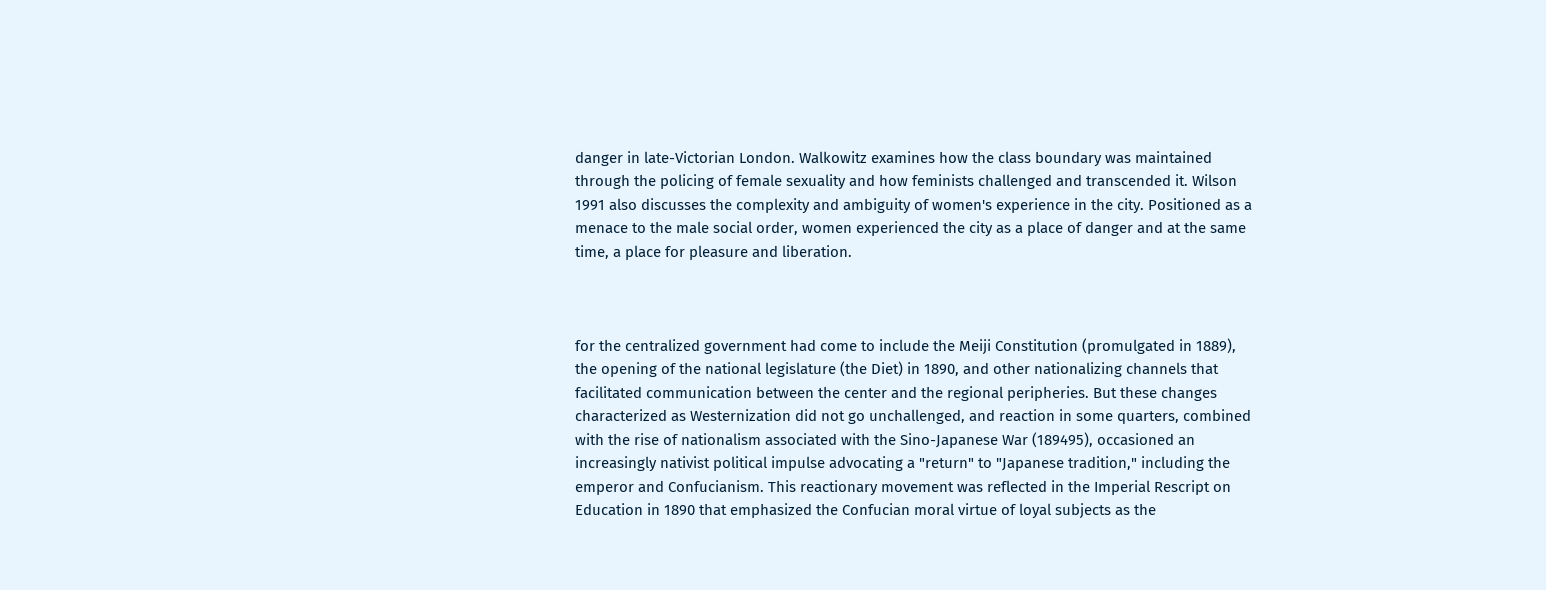danger in late-Victorian London. Walkowitz examines how the class boundary was maintained through the policing of female sexuality and how feminists challenged and transcended it. Wilson 1991 also discusses the complexity and ambiguity of women's experience in the city. Positioned as a menace to the male social order, women experienced the city as a place of danger and at the same time, a place for pleasure and liberation.



for the centralized government had come to include the Meiji Constitution (promulgated in 1889), the opening of the national legislature (the Diet) in 1890, and other nationalizing channels that facilitated communication between the center and the regional peripheries. But these changes characterized as Westernization did not go unchallenged, and reaction in some quarters, combined with the rise of nationalism associated with the Sino-Japanese War (189495), occasioned an increasingly nativist political impulse advocating a "return" to "Japanese tradition," including the emperor and Confucianism. This reactionary movement was reflected in the Imperial Rescript on Education in 1890 that emphasized the Confucian moral virtue of loyal subjects as the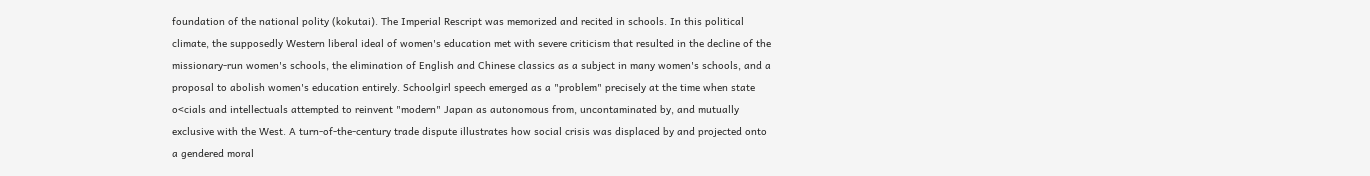foundation of the national polity (kokutai). The Imperial Rescript was memorized and recited in schools. In this political climate, the supposedly Western liberal ideal of women's education met with severe criticism that resulted in the decline of the missionary-run women's schools, the elimination of English and Chinese classics as a subject in many women's schools, and a proposal to abolish women's education entirely. Schoolgirl speech emerged as a "problem" precisely at the time when state o<cials and intellectuals attempted to reinvent "modern" Japan as autonomous from, uncontaminated by, and mutually exclusive with the West. A turn-of-the-century trade dispute illustrates how social crisis was displaced by and projected onto a gendered moral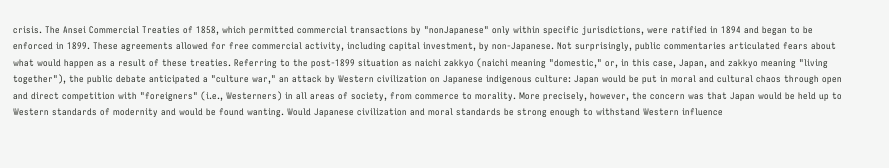crisis. The Ansei Commercial Treaties of 1858, which permitted commercial transactions by "nonJapanese" only within specific jurisdictions, were ratified in 1894 and began to be enforced in 1899. These agreements allowed for free commercial activity, including capital investment, by non-Japanese. Not surprisingly, public commentaries articulated fears about what would happen as a result of these treaties. Referring to the post-1899 situation as naichi zakkyo (naichi meaning "domestic," or, in this case, Japan, and zakkyo meaning "living together"), the public debate anticipated a "culture war," an attack by Western civilization on Japanese indigenous culture: Japan would be put in moral and cultural chaos through open and direct competition with "foreigners" (i.e., Westerners) in all areas of society, from commerce to morality. More precisely, however, the concern was that Japan would be held up to Western standards of modernity and would be found wanting. Would Japanese civilization and moral standards be strong enough to withstand Western influence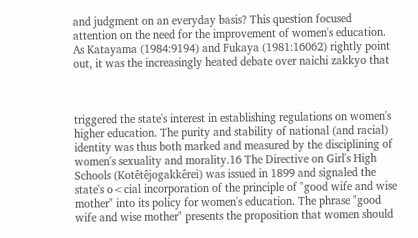and judgment on an everyday basis? This question focused attention on the need for the improvement of women's education. As Katayama (1984:9194) and Fukaya (1981:16062) rightly point out, it was the increasingly heated debate over naichi zakkyo that



triggered the state's interest in establishing regulations on women's higher education. The purity and stability of national (and racial) identity was thus both marked and measured by the disciplining of women's sexuality and morality.16 The Directive on Girl's High Schools (Kotêtêjogakkêrei) was issued in 1899 and signaled the state's o<cial incorporation of the principle of "good wife and wise mother" into its policy for women's education. The phrase "good wife and wise mother" presents the proposition that women should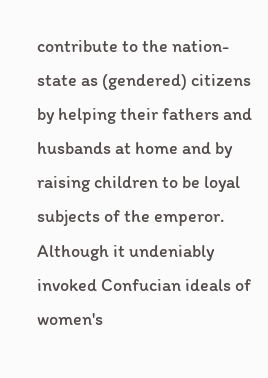contribute to the nation-state as (gendered) citizens by helping their fathers and husbands at home and by raising children to be loyal subjects of the emperor. Although it undeniably invoked Confucian ideals of women's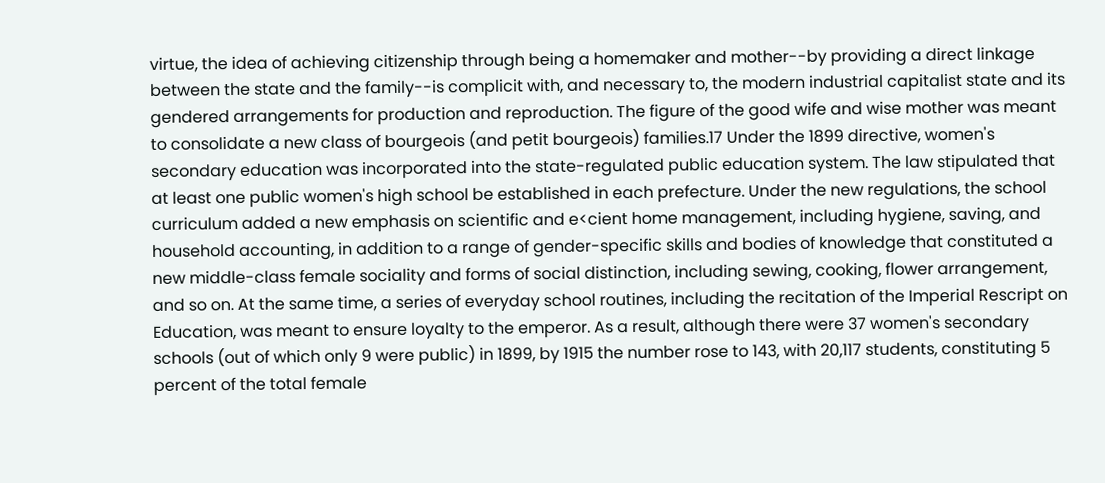virtue, the idea of achieving citizenship through being a homemaker and mother--by providing a direct linkage between the state and the family--is complicit with, and necessary to, the modern industrial capitalist state and its gendered arrangements for production and reproduction. The figure of the good wife and wise mother was meant to consolidate a new class of bourgeois (and petit bourgeois) families.17 Under the 1899 directive, women's secondary education was incorporated into the state-regulated public education system. The law stipulated that at least one public women's high school be established in each prefecture. Under the new regulations, the school curriculum added a new emphasis on scientific and e<cient home management, including hygiene, saving, and household accounting, in addition to a range of gender-specific skills and bodies of knowledge that constituted a new middle-class female sociality and forms of social distinction, including sewing, cooking, flower arrangement, and so on. At the same time, a series of everyday school routines, including the recitation of the Imperial Rescript on Education, was meant to ensure loyalty to the emperor. As a result, although there were 37 women's secondary schools (out of which only 9 were public) in 1899, by 1915 the number rose to 143, with 20,117 students, constituting 5 percent of the total female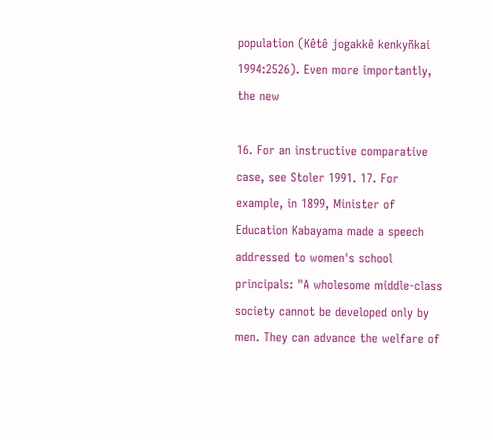population (Kêtê jogakkê kenkyñkai 1994:2526). Even more importantly, the new

16. For an instructive comparative case, see Stoler 1991. 17. For example, in 1899, Minister of Education Kabayama made a speech addressed to women's school principals: "A wholesome middle-class society cannot be developed only by men. They can advance the welfare of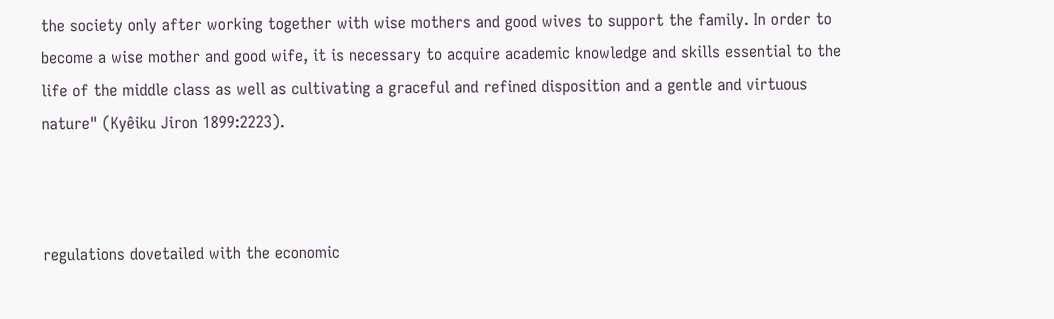the society only after working together with wise mothers and good wives to support the family. In order to become a wise mother and good wife, it is necessary to acquire academic knowledge and skills essential to the life of the middle class as well as cultivating a graceful and refined disposition and a gentle and virtuous nature" (Kyêiku Jiron 1899:2223).



regulations dovetailed with the economic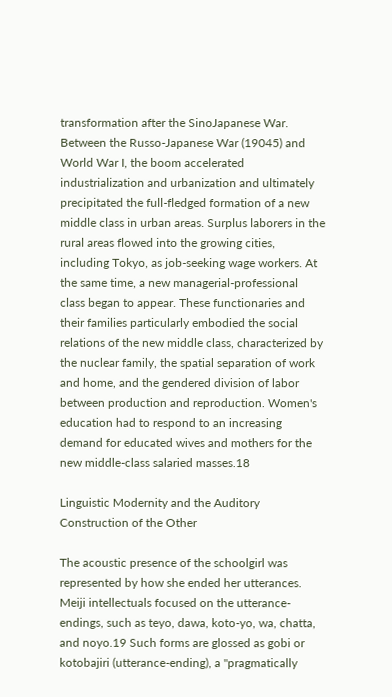transformation after the SinoJapanese War. Between the Russo-Japanese War (19045) and World War I, the boom accelerated industrialization and urbanization and ultimately precipitated the full-fledged formation of a new middle class in urban areas. Surplus laborers in the rural areas flowed into the growing cities, including Tokyo, as job-seeking wage workers. At the same time, a new managerial-professional class began to appear. These functionaries and their families particularly embodied the social relations of the new middle class, characterized by the nuclear family, the spatial separation of work and home, and the gendered division of labor between production and reproduction. Women's education had to respond to an increasing demand for educated wives and mothers for the new middle-class salaried masses.18

Linguistic Modernity and the Auditory Construction of the Other

The acoustic presence of the schoolgirl was represented by how she ended her utterances. Meiji intellectuals focused on the utterance-endings, such as teyo, dawa, koto-yo, wa, chatta, and noyo.19 Such forms are glossed as gobi or kotobajiri (utterance-ending), a "pragmatically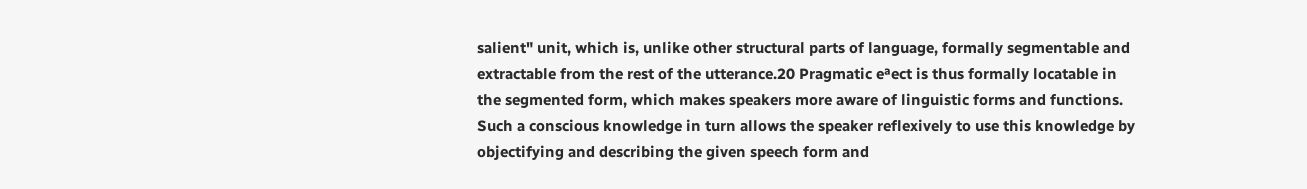salient" unit, which is, unlike other structural parts of language, formally segmentable and extractable from the rest of the utterance.20 Pragmatic eªect is thus formally locatable in the segmented form, which makes speakers more aware of linguistic forms and functions. Such a conscious knowledge in turn allows the speaker reflexively to use this knowledge by objectifying and describing the given speech form and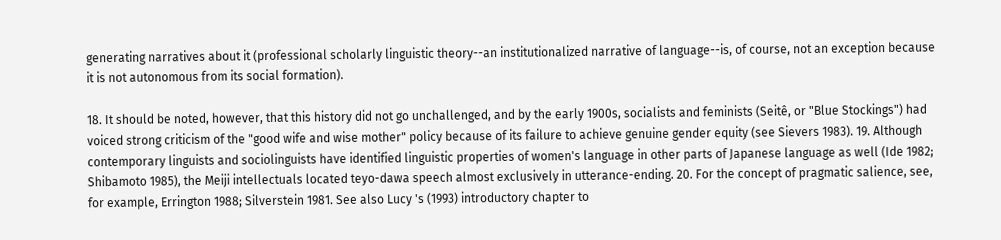generating narratives about it (professional scholarly linguistic theory--an institutionalized narrative of language--is, of course, not an exception because it is not autonomous from its social formation).

18. It should be noted, however, that this history did not go unchallenged, and by the early 1900s, socialists and feminists (Seitê, or "Blue Stockings") had voiced strong criticism of the "good wife and wise mother" policy because of its failure to achieve genuine gender equity (see Sievers 1983). 19. Although contemporary linguists and sociolinguists have identified linguistic properties of women's language in other parts of Japanese language as well (Ide 1982; Shibamoto 1985), the Meiji intellectuals located teyo-dawa speech almost exclusively in utterance-ending. 20. For the concept of pragmatic salience, see, for example, Errington 1988; Silverstein 1981. See also Lucy 's (1993) introductory chapter to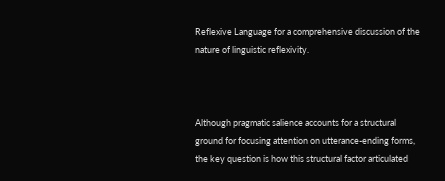Reflexive Language for a comprehensive discussion of the nature of linguistic reflexivity.



Although pragmatic salience accounts for a structural ground for focusing attention on utterance-ending forms, the key question is how this structural factor articulated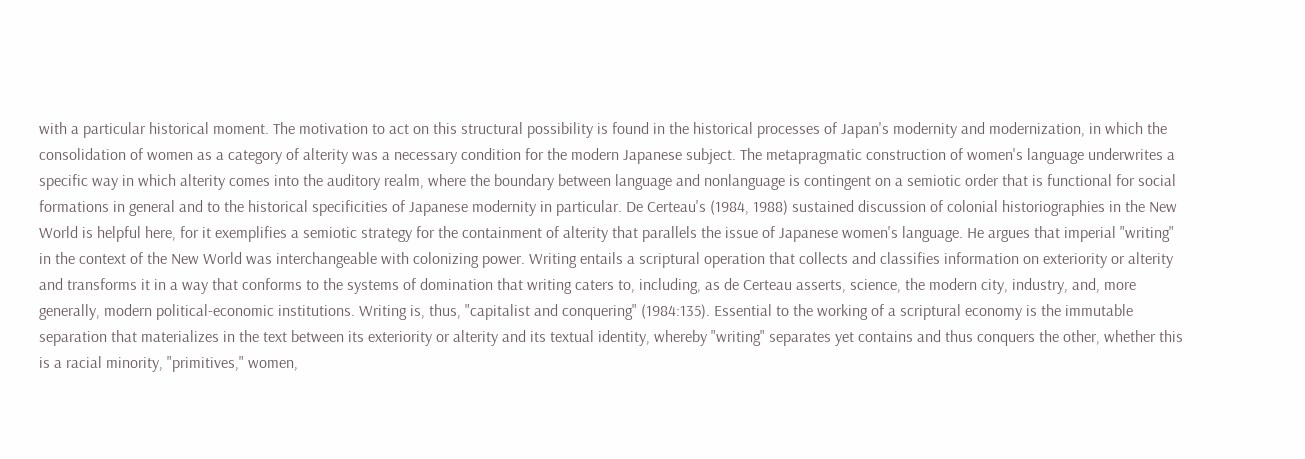with a particular historical moment. The motivation to act on this structural possibility is found in the historical processes of Japan's modernity and modernization, in which the consolidation of women as a category of alterity was a necessary condition for the modern Japanese subject. The metapragmatic construction of women's language underwrites a specific way in which alterity comes into the auditory realm, where the boundary between language and nonlanguage is contingent on a semiotic order that is functional for social formations in general and to the historical specificities of Japanese modernity in particular. De Certeau's (1984, 1988) sustained discussion of colonial historiographies in the New World is helpful here, for it exemplifies a semiotic strategy for the containment of alterity that parallels the issue of Japanese women's language. He argues that imperial "writing" in the context of the New World was interchangeable with colonizing power. Writing entails a scriptural operation that collects and classifies information on exteriority or alterity and transforms it in a way that conforms to the systems of domination that writing caters to, including, as de Certeau asserts, science, the modern city, industry, and, more generally, modern political-economic institutions. Writing is, thus, "capitalist and conquering" (1984:135). Essential to the working of a scriptural economy is the immutable separation that materializes in the text between its exteriority or alterity and its textual identity, whereby "writing" separates yet contains and thus conquers the other, whether this is a racial minority, "primitives," women,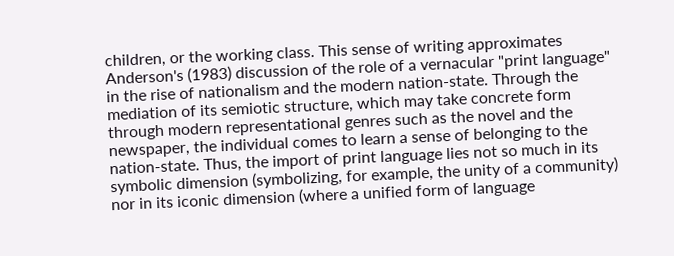children, or the working class. This sense of writing approximates Anderson's (1983) discussion of the role of a vernacular "print language" in the rise of nationalism and the modern nation-state. Through the mediation of its semiotic structure, which may take concrete form through modern representational genres such as the novel and the newspaper, the individual comes to learn a sense of belonging to the nation-state. Thus, the import of print language lies not so much in its symbolic dimension (symbolizing, for example, the unity of a community) nor in its iconic dimension (where a unified form of language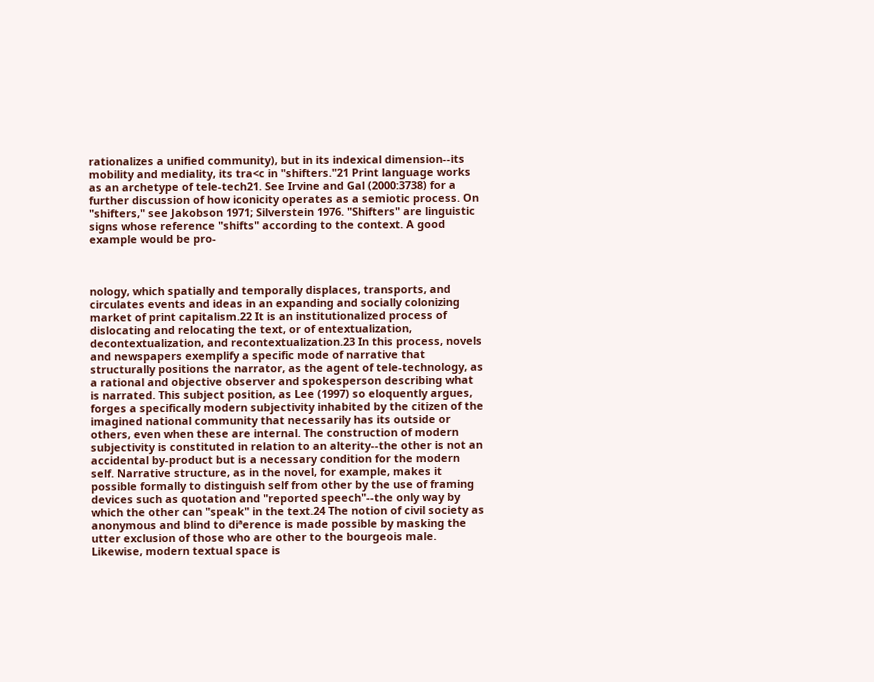rationalizes a unified community), but in its indexical dimension--its mobility and mediality, its tra<c in "shifters."21 Print language works as an archetype of tele-tech21. See Irvine and Gal (2000:3738) for a further discussion of how iconicity operates as a semiotic process. On "shifters," see Jakobson 1971; Silverstein 1976. "Shifters" are linguistic signs whose reference "shifts" according to the context. A good example would be pro-



nology, which spatially and temporally displaces, transports, and circulates events and ideas in an expanding and socially colonizing market of print capitalism.22 It is an institutionalized process of dislocating and relocating the text, or of entextualization, decontextualization, and recontextualization.23 In this process, novels and newspapers exemplify a specific mode of narrative that structurally positions the narrator, as the agent of tele-technology, as a rational and objective observer and spokesperson describing what is narrated. This subject position, as Lee (1997) so eloquently argues, forges a specifically modern subjectivity inhabited by the citizen of the imagined national community that necessarily has its outside or others, even when these are internal. The construction of modern subjectivity is constituted in relation to an alterity--the other is not an accidental by-product but is a necessary condition for the modern self. Narrative structure, as in the novel, for example, makes it possible formally to distinguish self from other by the use of framing devices such as quotation and "reported speech"--the only way by which the other can "speak" in the text.24 The notion of civil society as anonymous and blind to diªerence is made possible by masking the utter exclusion of those who are other to the bourgeois male. Likewise, modern textual space is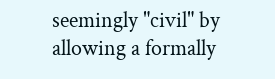seemingly "civil" by allowing a formally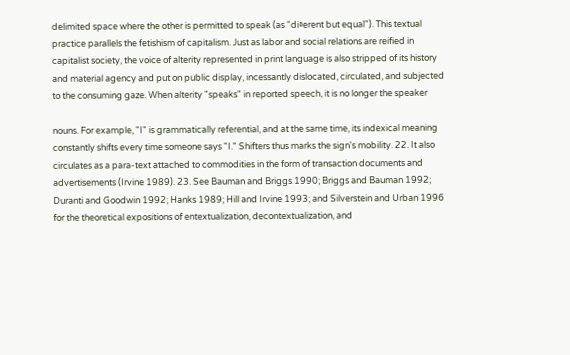delimited space where the other is permitted to speak (as "diªerent but equal"). This textual practice parallels the fetishism of capitalism. Just as labor and social relations are reified in capitalist society, the voice of alterity represented in print language is also stripped of its history and material agency and put on public display, incessantly dislocated, circulated, and subjected to the consuming gaze. When alterity "speaks" in reported speech, it is no longer the speaker

nouns. For example, "I" is grammatically referential, and at the same time, its indexical meaning constantly shifts every time someone says "I." Shifters thus marks the sign's mobility. 22. It also circulates as a para-text attached to commodities in the form of transaction documents and advertisements (Irvine 1989). 23. See Bauman and Briggs 1990; Briggs and Bauman 1992; Duranti and Goodwin 1992; Hanks 1989; Hill and Irvine 1993; and Silverstein and Urban 1996 for the theoretical expositions of entextualization, decontextualization, and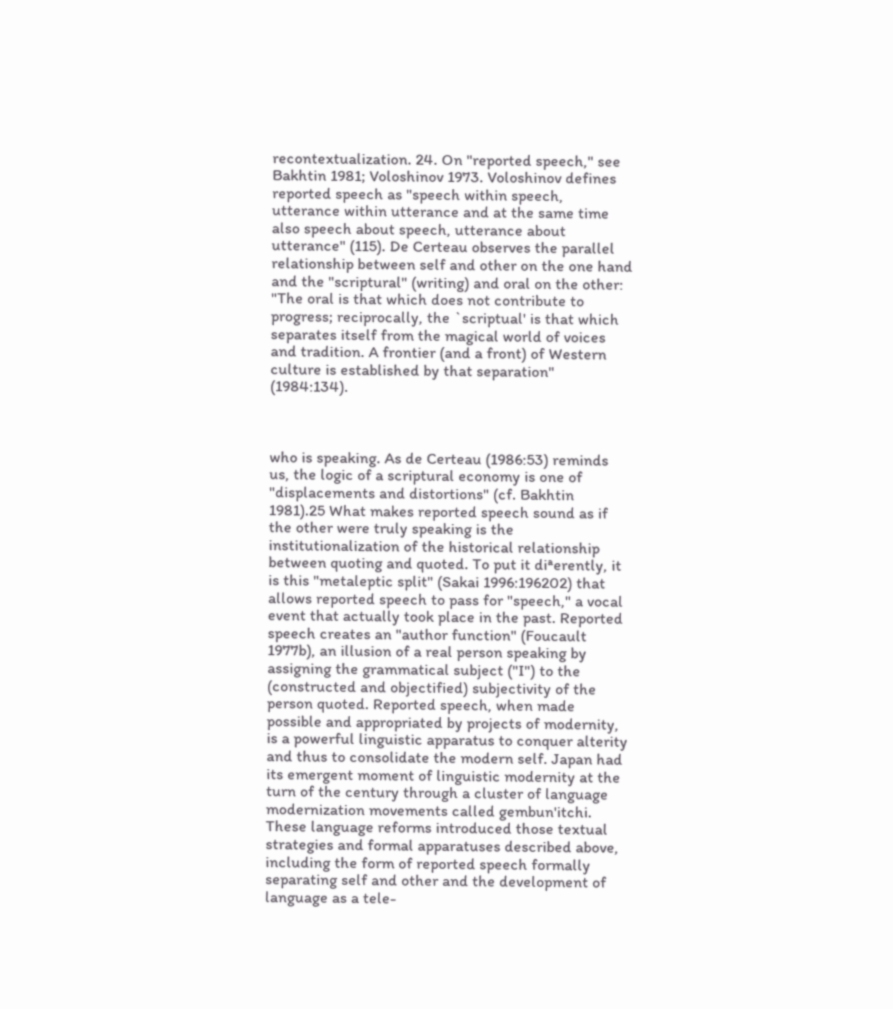recontextualization. 24. On "reported speech," see Bakhtin 1981; Voloshinov 1973. Voloshinov defines reported speech as "speech within speech, utterance within utterance and at the same time also speech about speech, utterance about utterance" (115). De Certeau observes the parallel relationship between self and other on the one hand and the "scriptural" (writing) and oral on the other: "The oral is that which does not contribute to progress; reciprocally, the `scriptual' is that which separates itself from the magical world of voices and tradition. A frontier (and a front) of Western culture is established by that separation" (1984:134).



who is speaking. As de Certeau (1986:53) reminds us, the logic of a scriptural economy is one of "displacements and distortions" (cf. Bakhtin 1981).25 What makes reported speech sound as if the other were truly speaking is the institutionalization of the historical relationship between quoting and quoted. To put it diªerently, it is this "metaleptic split" (Sakai 1996:196202) that allows reported speech to pass for "speech," a vocal event that actually took place in the past. Reported speech creates an "author function" (Foucault 1977b), an illusion of a real person speaking by assigning the grammatical subject ("I") to the (constructed and objectified) subjectivity of the person quoted. Reported speech, when made possible and appropriated by projects of modernity, is a powerful linguistic apparatus to conquer alterity and thus to consolidate the modern self. Japan had its emergent moment of linguistic modernity at the turn of the century through a cluster of language modernization movements called gembun'itchi. These language reforms introduced those textual strategies and formal apparatuses described above, including the form of reported speech formally separating self and other and the development of language as a tele-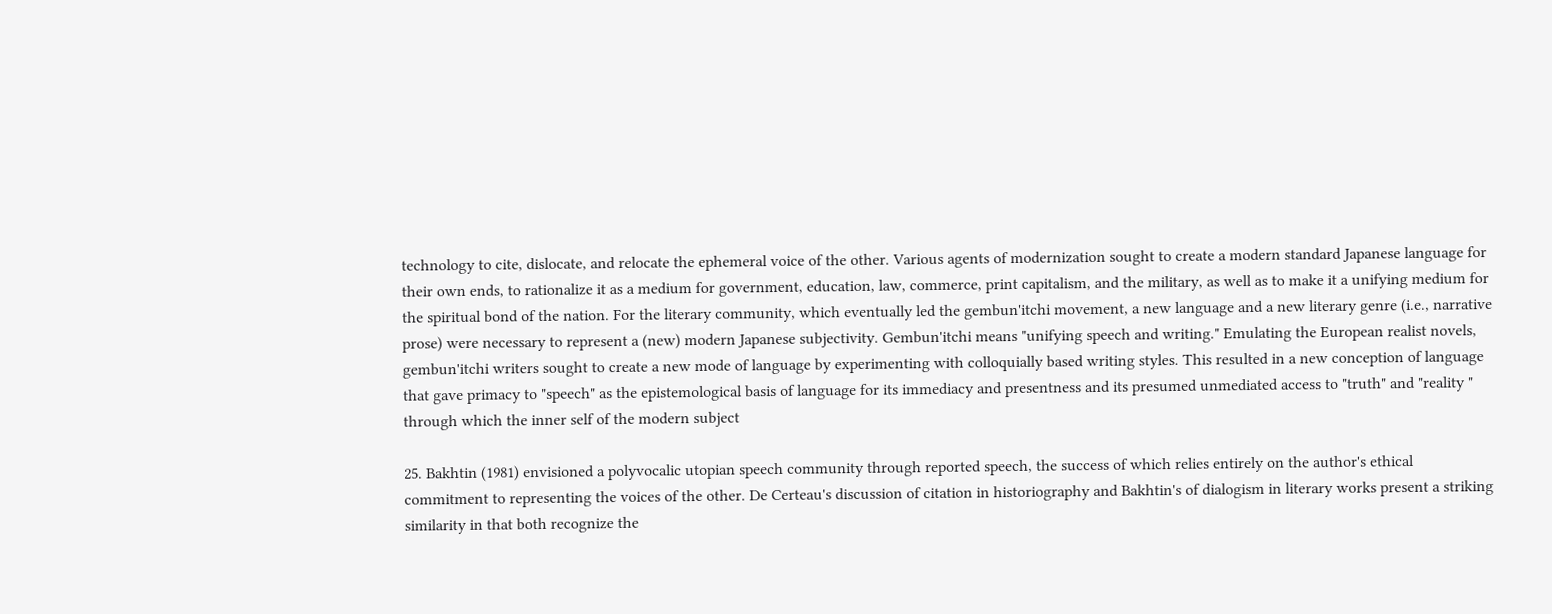technology to cite, dislocate, and relocate the ephemeral voice of the other. Various agents of modernization sought to create a modern standard Japanese language for their own ends, to rationalize it as a medium for government, education, law, commerce, print capitalism, and the military, as well as to make it a unifying medium for the spiritual bond of the nation. For the literary community, which eventually led the gembun'itchi movement, a new language and a new literary genre (i.e., narrative prose) were necessary to represent a (new) modern Japanese subjectivity. Gembun'itchi means "unifying speech and writing." Emulating the European realist novels, gembun'itchi writers sought to create a new mode of language by experimenting with colloquially based writing styles. This resulted in a new conception of language that gave primacy to "speech" as the epistemological basis of language for its immediacy and presentness and its presumed unmediated access to "truth" and "reality " through which the inner self of the modern subject

25. Bakhtin (1981) envisioned a polyvocalic utopian speech community through reported speech, the success of which relies entirely on the author's ethical commitment to representing the voices of the other. De Certeau's discussion of citation in historiography and Bakhtin's of dialogism in literary works present a striking similarity in that both recognize the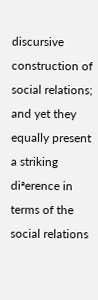discursive construction of social relations; and yet they equally present a striking diªerence in terms of the social relations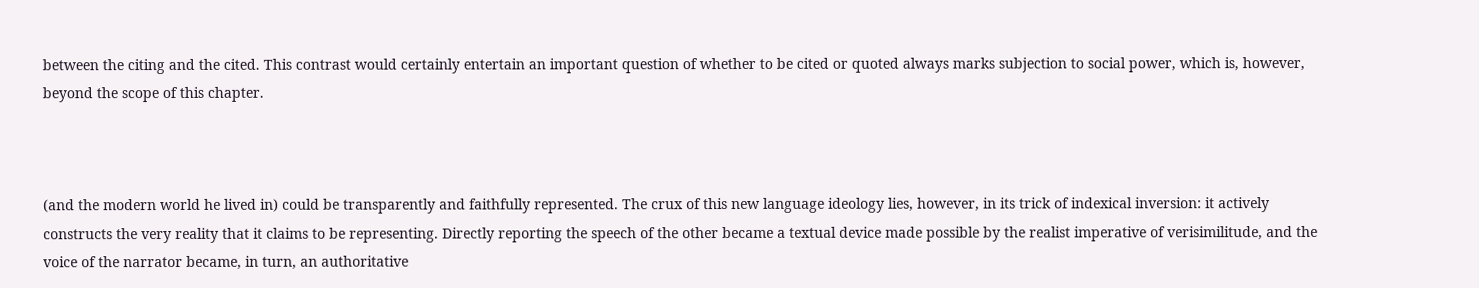between the citing and the cited. This contrast would certainly entertain an important question of whether to be cited or quoted always marks subjection to social power, which is, however, beyond the scope of this chapter.



(and the modern world he lived in) could be transparently and faithfully represented. The crux of this new language ideology lies, however, in its trick of indexical inversion: it actively constructs the very reality that it claims to be representing. Directly reporting the speech of the other became a textual device made possible by the realist imperative of verisimilitude, and the voice of the narrator became, in turn, an authoritative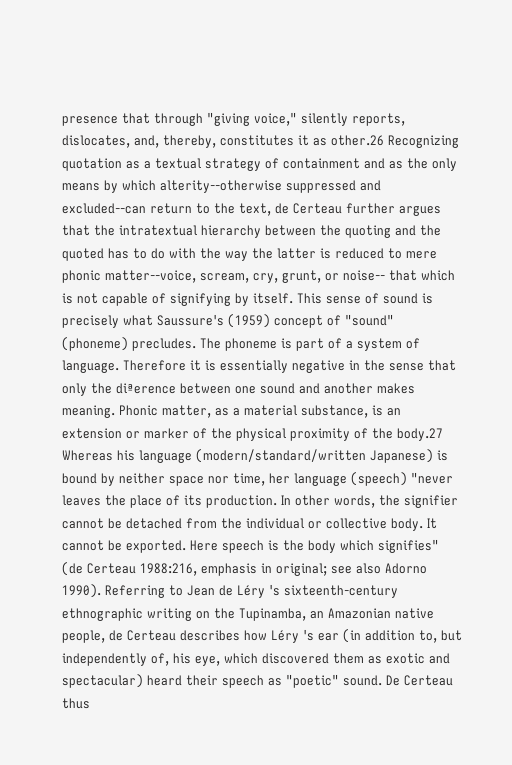presence that through "giving voice," silently reports, dislocates, and, thereby, constitutes it as other.26 Recognizing quotation as a textual strategy of containment and as the only means by which alterity--otherwise suppressed and excluded--can return to the text, de Certeau further argues that the intratextual hierarchy between the quoting and the quoted has to do with the way the latter is reduced to mere phonic matter--voice, scream, cry, grunt, or noise-- that which is not capable of signifying by itself. This sense of sound is precisely what Saussure's (1959) concept of "sound" (phoneme) precludes. The phoneme is part of a system of language. Therefore it is essentially negative in the sense that only the diªerence between one sound and another makes meaning. Phonic matter, as a material substance, is an extension or marker of the physical proximity of the body.27 Whereas his language (modern/standard/written Japanese) is bound by neither space nor time, her language (speech) "never leaves the place of its production. In other words, the signifier cannot be detached from the individual or collective body. It cannot be exported. Here speech is the body which signifies" (de Certeau 1988:216, emphasis in original; see also Adorno 1990). Referring to Jean de Léry 's sixteenth-century ethnographic writing on the Tupinamba, an Amazonian native people, de Certeau describes how Léry 's ear (in addition to, but independently of, his eye, which discovered them as exotic and spectacular) heard their speech as "poetic" sound. De Certeau thus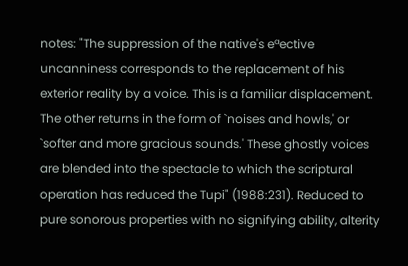notes: "The suppression of the native's eªective uncanniness corresponds to the replacement of his exterior reality by a voice. This is a familiar displacement. The other returns in the form of `noises and howls,' or `softer and more gracious sounds.' These ghostly voices are blended into the spectacle to which the scriptural operation has reduced the Tupi" (1988:231). Reduced to pure sonorous properties with no signifying ability, alterity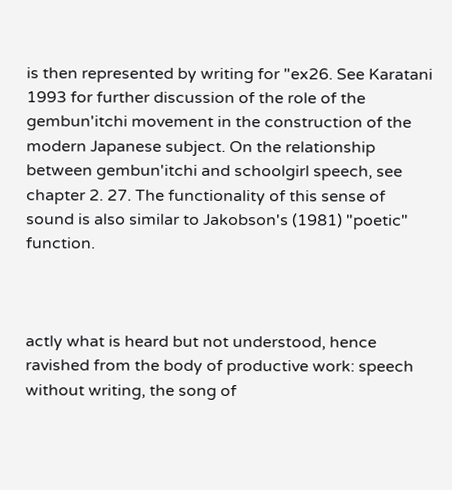is then represented by writing for "ex26. See Karatani 1993 for further discussion of the role of the gembun'itchi movement in the construction of the modern Japanese subject. On the relationship between gembun'itchi and schoolgirl speech, see chapter 2. 27. The functionality of this sense of sound is also similar to Jakobson's (1981) "poetic" function.



actly what is heard but not understood, hence ravished from the body of productive work: speech without writing, the song of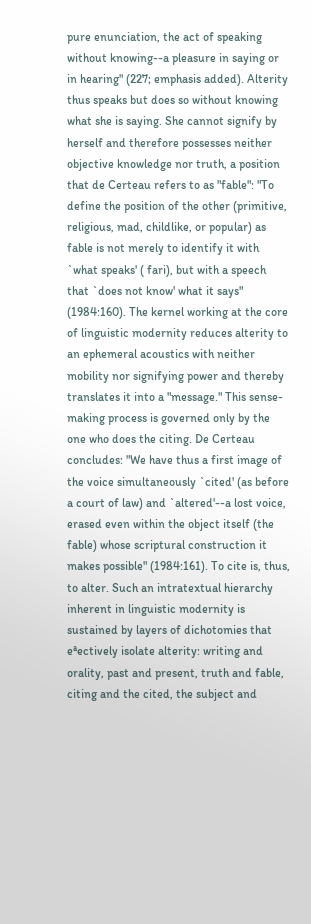pure enunciation, the act of speaking without knowing--a pleasure in saying or in hearing" (227; emphasis added). Alterity thus speaks but does so without knowing what she is saying. She cannot signify by herself and therefore possesses neither objective knowledge nor truth, a position that de Certeau refers to as "fable": "To define the position of the other (primitive, religious, mad, childlike, or popular) as fable is not merely to identify it with `what speaks' ( fari), but with a speech that `does not know' what it says" (1984:160). The kernel working at the core of linguistic modernity reduces alterity to an ephemeral acoustics with neither mobility nor signifying power and thereby translates it into a "message." This sense-making process is governed only by the one who does the citing. De Certeau concludes: "We have thus a first image of the voice simultaneously `cited' (as before a court of law) and `altered'--a lost voice, erased even within the object itself (the fable) whose scriptural construction it makes possible" (1984:161). To cite is, thus, to alter. Such an intratextual hierarchy inherent in linguistic modernity is sustained by layers of dichotomies that eªectively isolate alterity: writing and orality, past and present, truth and fable, citing and the cited, the subject and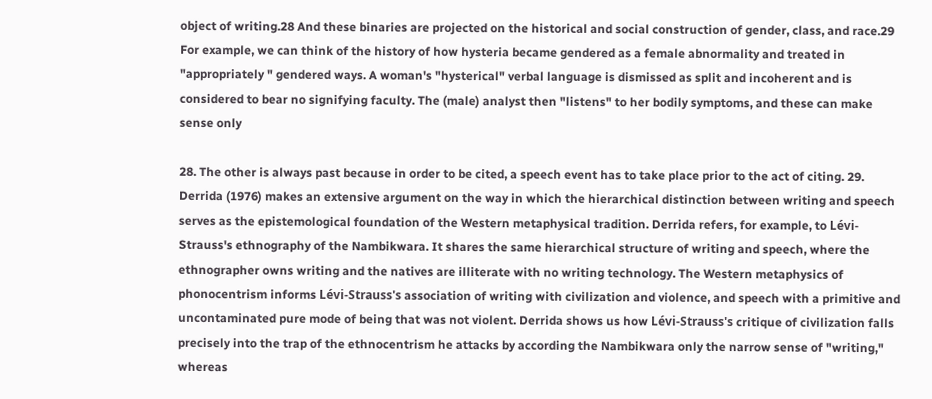object of writing.28 And these binaries are projected on the historical and social construction of gender, class, and race.29 For example, we can think of the history of how hysteria became gendered as a female abnormality and treated in "appropriately " gendered ways. A woman's "hysterical" verbal language is dismissed as split and incoherent and is considered to bear no signifying faculty. The (male) analyst then "listens" to her bodily symptoms, and these can make sense only

28. The other is always past because in order to be cited, a speech event has to take place prior to the act of citing. 29. Derrida (1976) makes an extensive argument on the way in which the hierarchical distinction between writing and speech serves as the epistemological foundation of the Western metaphysical tradition. Derrida refers, for example, to Lévi-Strauss's ethnography of the Nambikwara. It shares the same hierarchical structure of writing and speech, where the ethnographer owns writing and the natives are illiterate with no writing technology. The Western metaphysics of phonocentrism informs Lévi-Strauss's association of writing with civilization and violence, and speech with a primitive and uncontaminated pure mode of being that was not violent. Derrida shows us how Lévi-Strauss's critique of civilization falls precisely into the trap of the ethnocentrism he attacks by according the Nambikwara only the narrow sense of "writing," whereas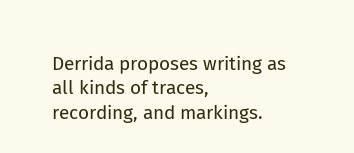Derrida proposes writing as all kinds of traces, recording, and markings.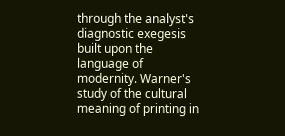through the analyst's diagnostic exegesis built upon the language of modernity. Warner's study of the cultural meaning of printing in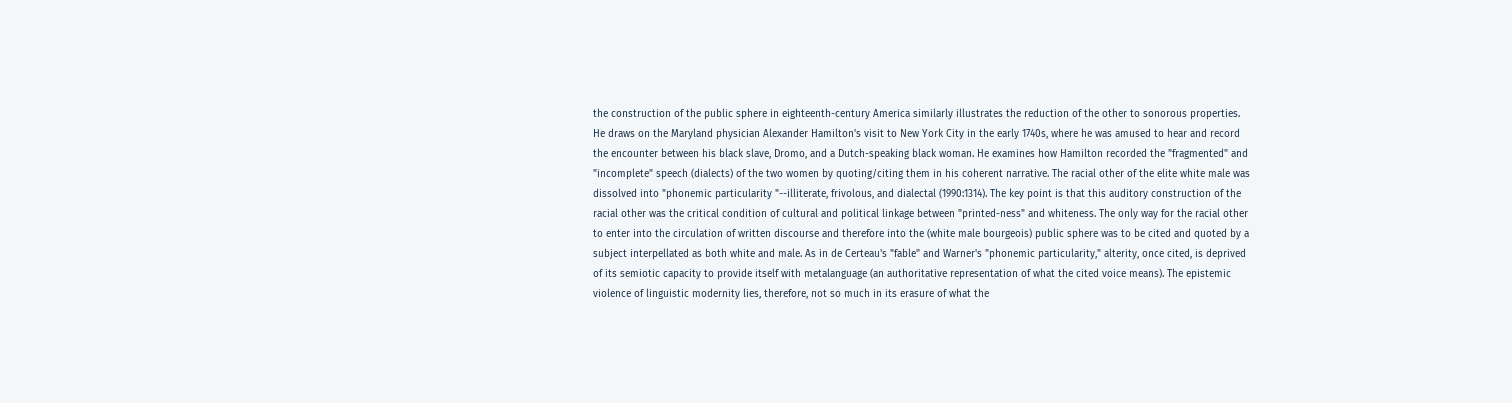the construction of the public sphere in eighteenth-century America similarly illustrates the reduction of the other to sonorous properties. He draws on the Maryland physician Alexander Hamilton's visit to New York City in the early 1740s, where he was amused to hear and record the encounter between his black slave, Dromo, and a Dutch-speaking black woman. He examines how Hamilton recorded the "fragmented" and "incomplete" speech (dialects) of the two women by quoting/citing them in his coherent narrative. The racial other of the elite white male was dissolved into "phonemic particularity "--illiterate, frivolous, and dialectal (1990:1314). The key point is that this auditory construction of the racial other was the critical condition of cultural and political linkage between "printed-ness" and whiteness. The only way for the racial other to enter into the circulation of written discourse and therefore into the (white male bourgeois) public sphere was to be cited and quoted by a subject interpellated as both white and male. As in de Certeau's "fable" and Warner's "phonemic particularity," alterity, once cited, is deprived of its semiotic capacity to provide itself with metalanguage (an authoritative representation of what the cited voice means). The epistemic violence of linguistic modernity lies, therefore, not so much in its erasure of what the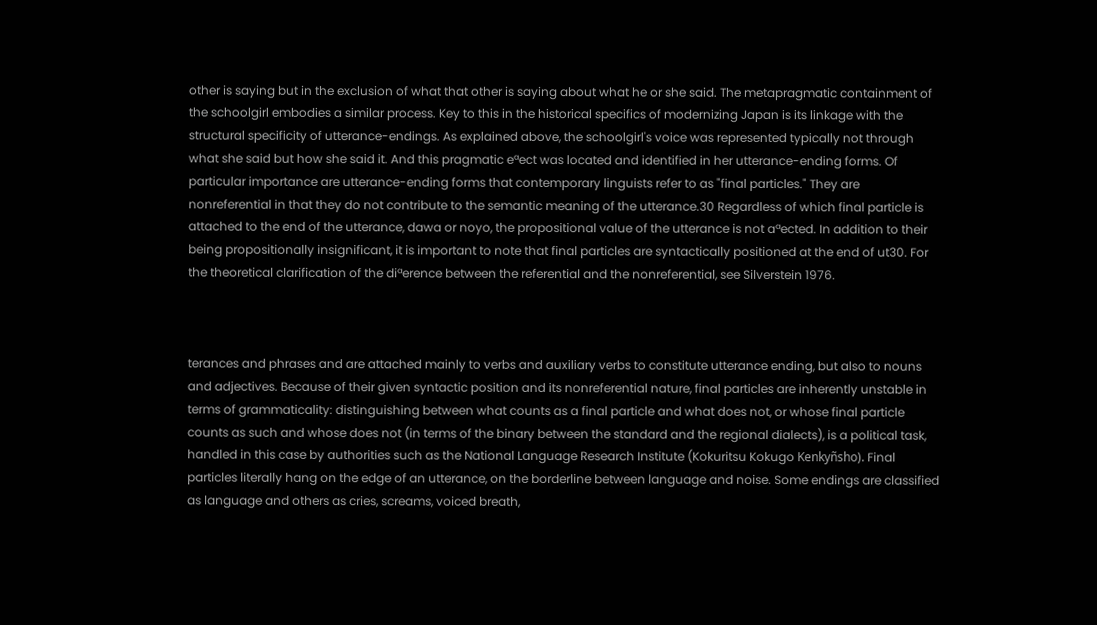other is saying but in the exclusion of what that other is saying about what he or she said. The metapragmatic containment of the schoolgirl embodies a similar process. Key to this in the historical specifics of modernizing Japan is its linkage with the structural specificity of utterance-endings. As explained above, the schoolgirl's voice was represented typically not through what she said but how she said it. And this pragmatic eªect was located and identified in her utterance-ending forms. Of particular importance are utterance-ending forms that contemporary linguists refer to as "final particles." They are nonreferential in that they do not contribute to the semantic meaning of the utterance.30 Regardless of which final particle is attached to the end of the utterance, dawa or noyo, the propositional value of the utterance is not aªected. In addition to their being propositionally insignificant, it is important to note that final particles are syntactically positioned at the end of ut30. For the theoretical clarification of the diªerence between the referential and the nonreferential, see Silverstein 1976.



terances and phrases and are attached mainly to verbs and auxiliary verbs to constitute utterance ending, but also to nouns and adjectives. Because of their given syntactic position and its nonreferential nature, final particles are inherently unstable in terms of grammaticality: distinguishing between what counts as a final particle and what does not, or whose final particle counts as such and whose does not (in terms of the binary between the standard and the regional dialects), is a political task, handled in this case by authorities such as the National Language Research Institute (Kokuritsu Kokugo Kenkyñsho). Final particles literally hang on the edge of an utterance, on the borderline between language and noise. Some endings are classified as language and others as cries, screams, voiced breath,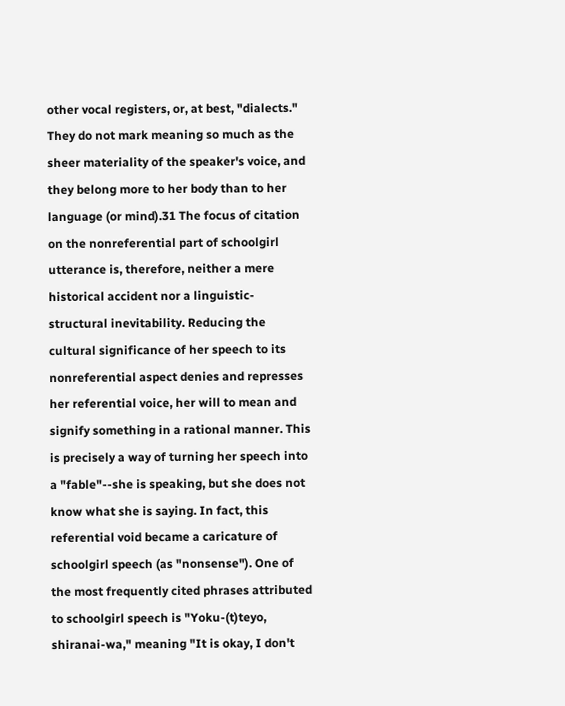other vocal registers, or, at best, "dialects." They do not mark meaning so much as the sheer materiality of the speaker's voice, and they belong more to her body than to her language (or mind).31 The focus of citation on the nonreferential part of schoolgirl utterance is, therefore, neither a mere historical accident nor a linguistic-structural inevitability. Reducing the cultural significance of her speech to its nonreferential aspect denies and represses her referential voice, her will to mean and signify something in a rational manner. This is precisely a way of turning her speech into a "fable"--she is speaking, but she does not know what she is saying. In fact, this referential void became a caricature of schoolgirl speech (as "nonsense"). One of the most frequently cited phrases attributed to schoolgirl speech is "Yoku-(t)teyo, shiranai-wa," meaning "It is okay, I don't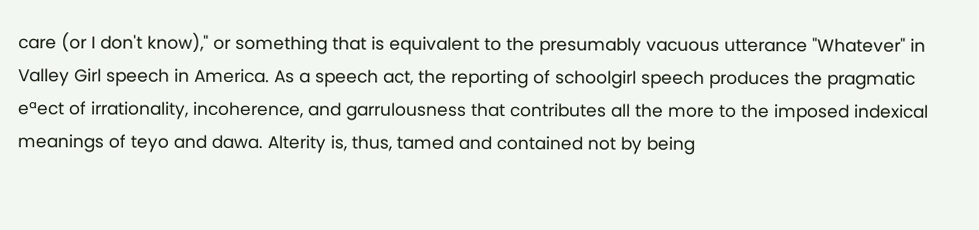care (or I don't know)," or something that is equivalent to the presumably vacuous utterance "Whatever" in Valley Girl speech in America. As a speech act, the reporting of schoolgirl speech produces the pragmatic eªect of irrationality, incoherence, and garrulousness that contributes all the more to the imposed indexical meanings of teyo and dawa. Alterity is, thus, tamed and contained not by being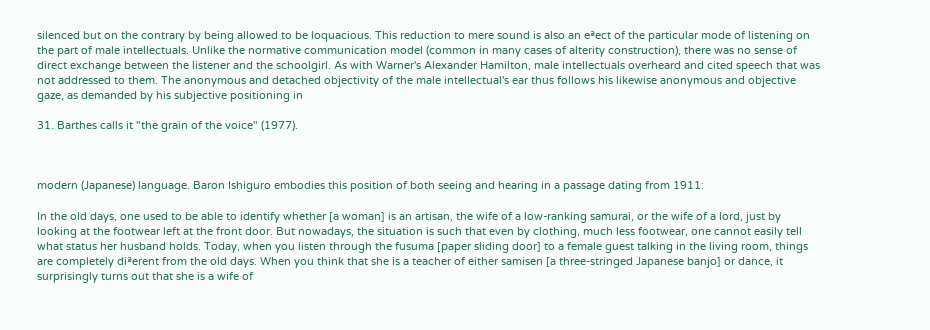silenced but on the contrary by being allowed to be loquacious. This reduction to mere sound is also an eªect of the particular mode of listening on the part of male intellectuals. Unlike the normative communication model (common in many cases of alterity construction), there was no sense of direct exchange between the listener and the schoolgirl. As with Warner's Alexander Hamilton, male intellectuals overheard and cited speech that was not addressed to them. The anonymous and detached objectivity of the male intellectual's ear thus follows his likewise anonymous and objective gaze, as demanded by his subjective positioning in

31. Barthes calls it "the grain of the voice" (1977).



modern (Japanese) language. Baron Ishiguro embodies this position of both seeing and hearing in a passage dating from 1911:

In the old days, one used to be able to identify whether [a woman] is an artisan, the wife of a low-ranking samurai, or the wife of a lord, just by looking at the footwear left at the front door. But nowadays, the situation is such that even by clothing, much less footwear, one cannot easily tell what status her husband holds. Today, when you listen through the fusuma [paper sliding door] to a female guest talking in the living room, things are completely diªerent from the old days. When you think that she is a teacher of either samisen [a three-stringed Japanese banjo] or dance, it surprisingly turns out that she is a wife of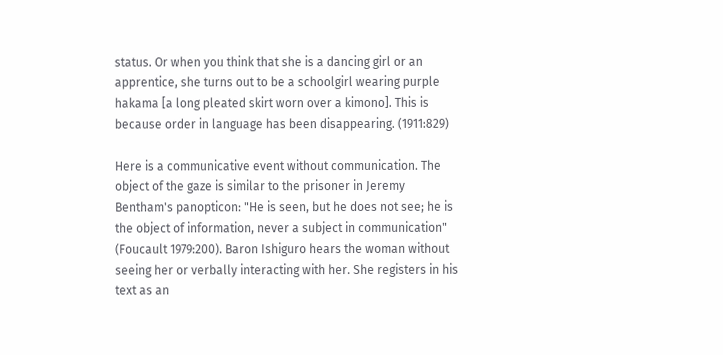status. Or when you think that she is a dancing girl or an apprentice, she turns out to be a schoolgirl wearing purple hakama [a long pleated skirt worn over a kimono]. This is because order in language has been disappearing. (1911:829)

Here is a communicative event without communication. The object of the gaze is similar to the prisoner in Jeremy Bentham's panopticon: "He is seen, but he does not see; he is the object of information, never a subject in communication" (Foucault 1979:200). Baron Ishiguro hears the woman without seeing her or verbally interacting with her. She registers in his text as an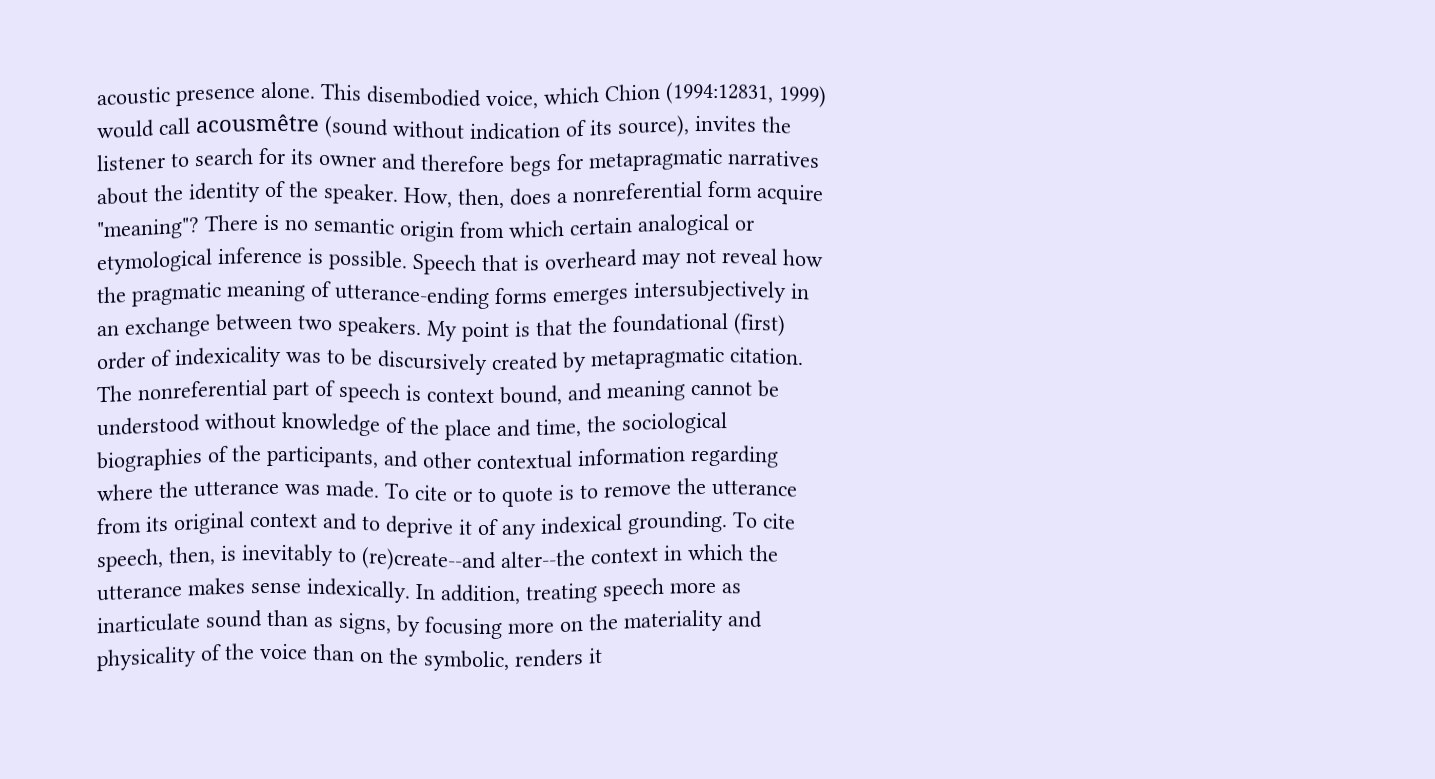acoustic presence alone. This disembodied voice, which Chion (1994:12831, 1999) would call acousmêtre (sound without indication of its source), invites the listener to search for its owner and therefore begs for metapragmatic narratives about the identity of the speaker. How, then, does a nonreferential form acquire "meaning"? There is no semantic origin from which certain analogical or etymological inference is possible. Speech that is overheard may not reveal how the pragmatic meaning of utterance-ending forms emerges intersubjectively in an exchange between two speakers. My point is that the foundational (first) order of indexicality was to be discursively created by metapragmatic citation. The nonreferential part of speech is context bound, and meaning cannot be understood without knowledge of the place and time, the sociological biographies of the participants, and other contextual information regarding where the utterance was made. To cite or to quote is to remove the utterance from its original context and to deprive it of any indexical grounding. To cite speech, then, is inevitably to (re)create--and alter--the context in which the utterance makes sense indexically. In addition, treating speech more as inarticulate sound than as signs, by focusing more on the materiality and physicality of the voice than on the symbolic, renders it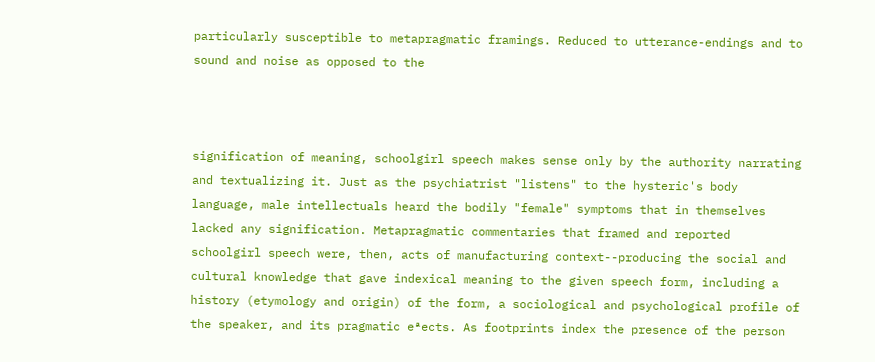particularly susceptible to metapragmatic framings. Reduced to utterance-endings and to sound and noise as opposed to the



signification of meaning, schoolgirl speech makes sense only by the authority narrating and textualizing it. Just as the psychiatrist "listens" to the hysteric's body language, male intellectuals heard the bodily "female" symptoms that in themselves lacked any signification. Metapragmatic commentaries that framed and reported schoolgirl speech were, then, acts of manufacturing context--producing the social and cultural knowledge that gave indexical meaning to the given speech form, including a history (etymology and origin) of the form, a sociological and psychological profile of the speaker, and its pragmatic eªects. As footprints index the presence of the person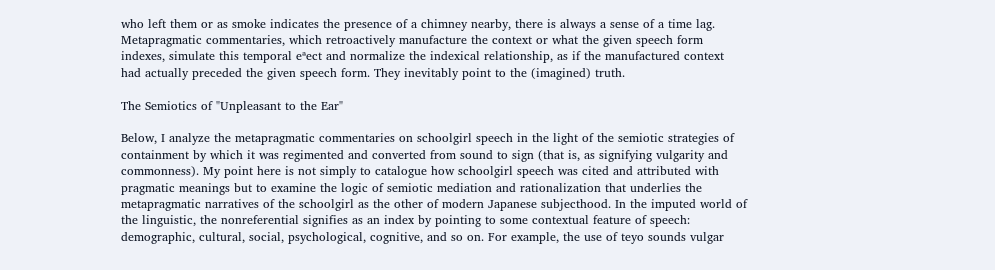who left them or as smoke indicates the presence of a chimney nearby, there is always a sense of a time lag. Metapragmatic commentaries, which retroactively manufacture the context or what the given speech form indexes, simulate this temporal eªect and normalize the indexical relationship, as if the manufactured context had actually preceded the given speech form. They inevitably point to the (imagined) truth.

The Semiotics of "Unpleasant to the Ear"

Below, I analyze the metapragmatic commentaries on schoolgirl speech in the light of the semiotic strategies of containment by which it was regimented and converted from sound to sign (that is, as signifying vulgarity and commonness). My point here is not simply to catalogue how schoolgirl speech was cited and attributed with pragmatic meanings but to examine the logic of semiotic mediation and rationalization that underlies the metapragmatic narratives of the schoolgirl as the other of modern Japanese subjecthood. In the imputed world of the linguistic, the nonreferential signifies as an index by pointing to some contextual feature of speech: demographic, cultural, social, psychological, cognitive, and so on. For example, the use of teyo sounds vulgar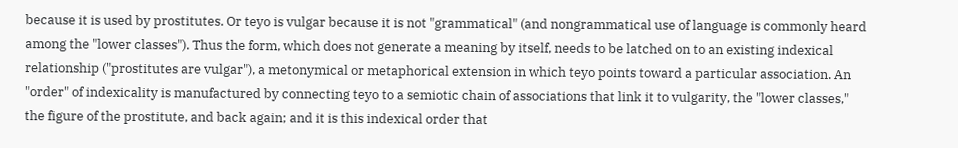because it is used by prostitutes. Or teyo is vulgar because it is not "grammatical" (and nongrammatical use of language is commonly heard among the "lower classes"). Thus the form, which does not generate a meaning by itself, needs to be latched on to an existing indexical relationship ("prostitutes are vulgar"), a metonymical or metaphorical extension in which teyo points toward a particular association. An "order" of indexicality is manufactured by connecting teyo to a semiotic chain of associations that link it to vulgarity, the "lower classes," the figure of the prostitute, and back again; and it is this indexical order that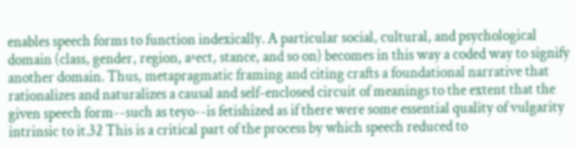enables speech forms to function indexically. A particular social, cultural, and psychological domain (class, gender, region, aªect, stance, and so on) becomes in this way a coded way to signify another domain. Thus, metapragmatic framing and citing crafts a foundational narrative that rationalizes and naturalizes a causal and self-enclosed circuit of meanings to the extent that the given speech form--such as teyo--is fetishized as if there were some essential quality of vulgarity intrinsic to it.32 This is a critical part of the process by which speech reduced to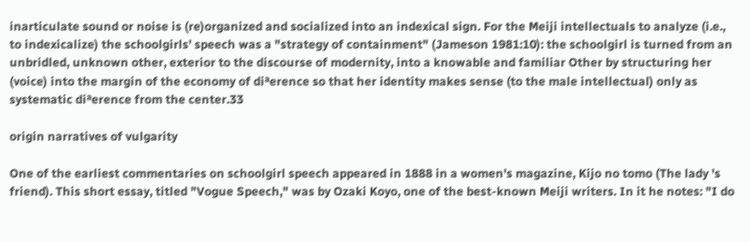inarticulate sound or noise is (re)organized and socialized into an indexical sign. For the Meiji intellectuals to analyze (i.e., to indexicalize) the schoolgirls' speech was a "strategy of containment" (Jameson 1981:10): the schoolgirl is turned from an unbridled, unknown other, exterior to the discourse of modernity, into a knowable and familiar Other by structuring her (voice) into the margin of the economy of diªerence so that her identity makes sense (to the male intellectual) only as systematic diªerence from the center.33

origin narratives of vulgarity

One of the earliest commentaries on schoolgirl speech appeared in 1888 in a women's magazine, Kijo no tomo (The lady 's friend). This short essay, titled "Vogue Speech," was by Ozaki Koyo, one of the best-known Meiji writers. In it he notes: "I do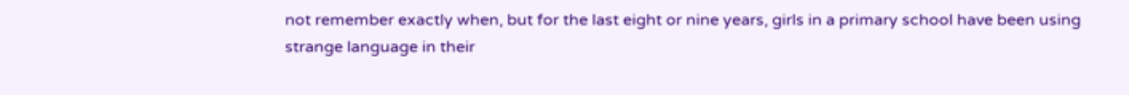not remember exactly when, but for the last eight or nine years, girls in a primary school have been using strange language in their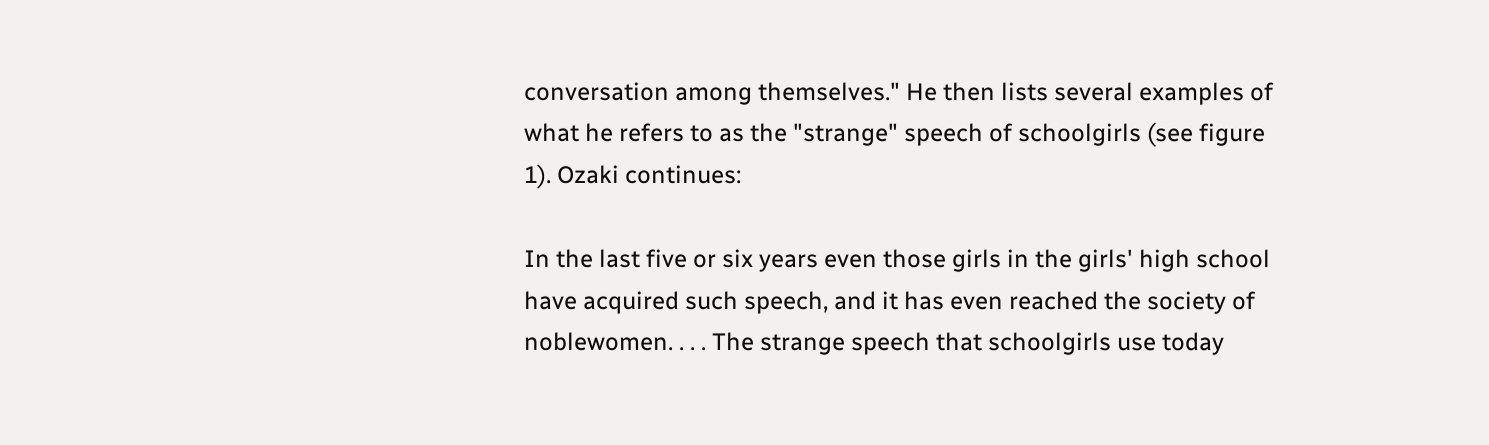conversation among themselves." He then lists several examples of what he refers to as the "strange" speech of schoolgirls (see figure 1). Ozaki continues:

In the last five or six years even those girls in the girls' high school have acquired such speech, and it has even reached the society of noblewomen. . . . The strange speech that schoolgirls use today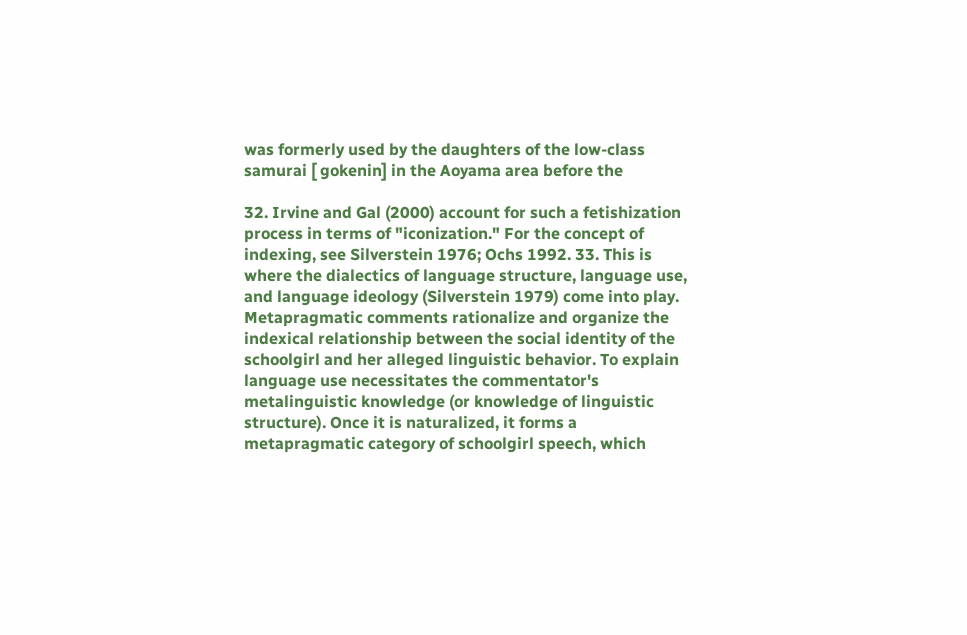was formerly used by the daughters of the low-class samurai [ gokenin] in the Aoyama area before the

32. Irvine and Gal (2000) account for such a fetishization process in terms of "iconization." For the concept of indexing, see Silverstein 1976; Ochs 1992. 33. This is where the dialectics of language structure, language use, and language ideology (Silverstein 1979) come into play. Metapragmatic comments rationalize and organize the indexical relationship between the social identity of the schoolgirl and her alleged linguistic behavior. To explain language use necessitates the commentator's metalinguistic knowledge (or knowledge of linguistic structure). Once it is naturalized, it forms a metapragmatic category of schoolgirl speech, which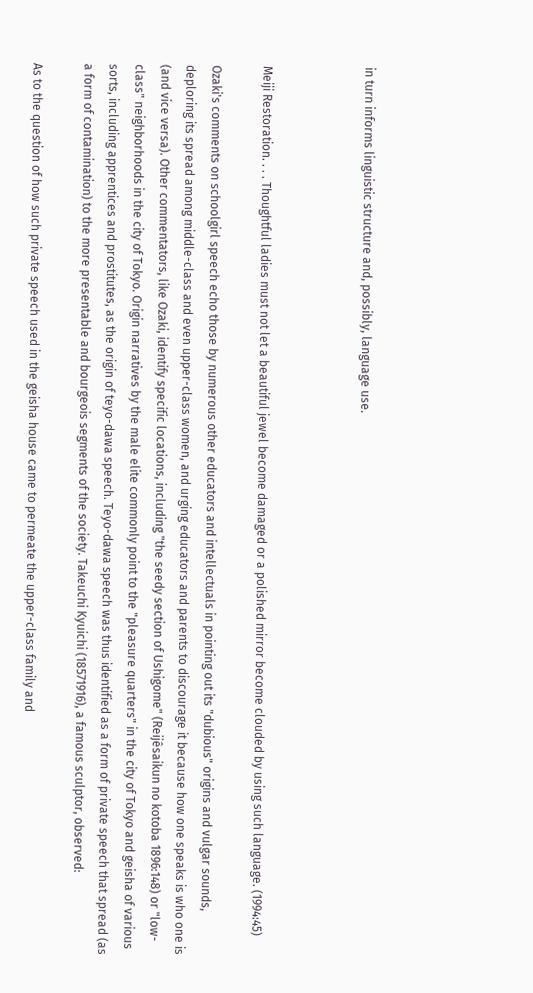in turn informs linguistic structure and, possibly, language use.



Meiji Restoration. . . . Thoughtful ladies must not let a beautiful jewel become damaged or a polished mirror become clouded by using such language. (1994:45)

Ozaki's comments on schoolgirl speech echo those by numerous other educators and intellectuals in pointing out its "dubious" origins and vulgar sounds, deploring its spread among middle-class and even upper-class women, and urging educators and parents to discourage it because how one speaks is who one is (and vice versa). Other commentators, like Ozaki, identify specific locations, including "the seedy section of Ushigome" (Reijêsaikun no kotoba 1896:148) or "low-class" neighborhoods in the city of Tokyo. Origin narratives by the male elite commonly point to the "pleasure quarters" in the city of Tokyo and geisha of various sorts, including apprentices and prostitutes, as the origin of teyo-dawa speech. Teyo-dawa speech was thus identified as a form of private speech that spread (as a form of contamination) to the more presentable and bourgeois segments of the society. Takeuchi Kyuichi (18571916), a famous sculptor, observed:

As to the question of how such private speech used in the geisha house came to permeate the upper-class family and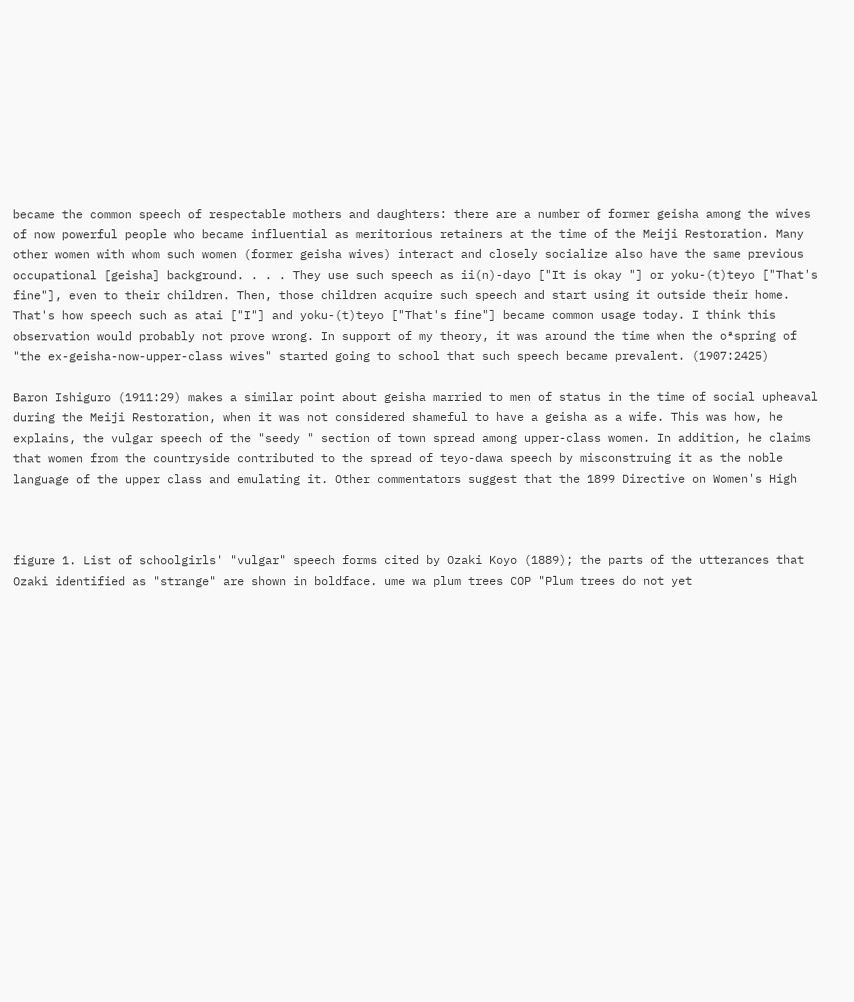became the common speech of respectable mothers and daughters: there are a number of former geisha among the wives of now powerful people who became influential as meritorious retainers at the time of the Meiji Restoration. Many other women with whom such women (former geisha wives) interact and closely socialize also have the same previous occupational [geisha] background. . . . They use such speech as ii(n)-dayo ["It is okay "] or yoku-(t)teyo ["That's fine"], even to their children. Then, those children acquire such speech and start using it outside their home. That's how speech such as atai ["I"] and yoku-(t)teyo ["That's fine"] became common usage today. I think this observation would probably not prove wrong. In support of my theory, it was around the time when the oªspring of "the ex-geisha-now-upper-class wives" started going to school that such speech became prevalent. (1907:2425)

Baron Ishiguro (1911:29) makes a similar point about geisha married to men of status in the time of social upheaval during the Meiji Restoration, when it was not considered shameful to have a geisha as a wife. This was how, he explains, the vulgar speech of the "seedy " section of town spread among upper-class women. In addition, he claims that women from the countryside contributed to the spread of teyo-dawa speech by misconstruing it as the noble language of the upper class and emulating it. Other commentators suggest that the 1899 Directive on Women's High



figure 1. List of schoolgirls' "vulgar" speech forms cited by Ozaki Koyo (1889); the parts of the utterances that Ozaki identified as "strange" are shown in boldface. ume wa plum trees COP "Plum trees do not yet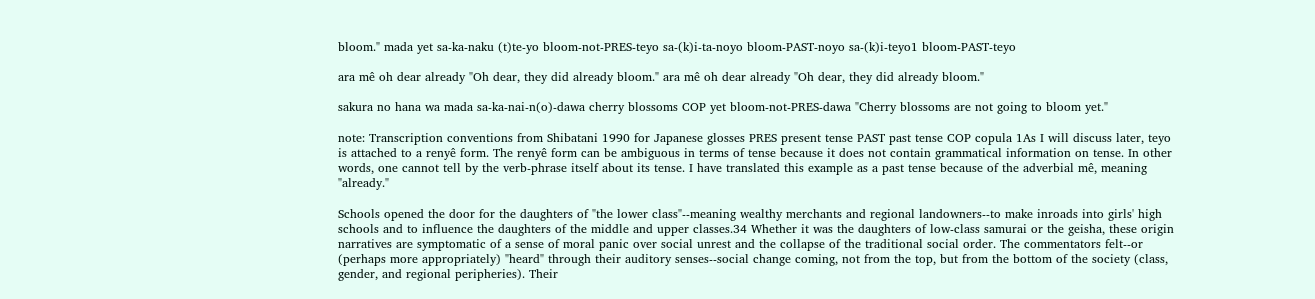bloom." mada yet sa-ka-naku (t)te-yo bloom-not-PRES-teyo sa-(k)i-ta-noyo bloom-PAST-noyo sa-(k)i-teyo1 bloom-PAST-teyo

ara mê oh dear already "Oh dear, they did already bloom." ara mê oh dear already "Oh dear, they did already bloom."

sakura no hana wa mada sa-ka-nai-n(o)-dawa cherry blossoms COP yet bloom-not-PRES-dawa "Cherry blossoms are not going to bloom yet."

note: Transcription conventions from Shibatani 1990 for Japanese glosses PRES present tense PAST past tense COP copula 1As I will discuss later, teyo is attached to a renyê form. The renyê form can be ambiguous in terms of tense because it does not contain grammatical information on tense. In other words, one cannot tell by the verb-phrase itself about its tense. I have translated this example as a past tense because of the adverbial mê, meaning "already."

Schools opened the door for the daughters of "the lower class"--meaning wealthy merchants and regional landowners--to make inroads into girls' high schools and to influence the daughters of the middle and upper classes.34 Whether it was the daughters of low-class samurai or the geisha, these origin narratives are symptomatic of a sense of moral panic over social unrest and the collapse of the traditional social order. The commentators felt--or (perhaps more appropriately) "heard" through their auditory senses--social change coming, not from the top, but from the bottom of the society (class, gender, and regional peripheries). Their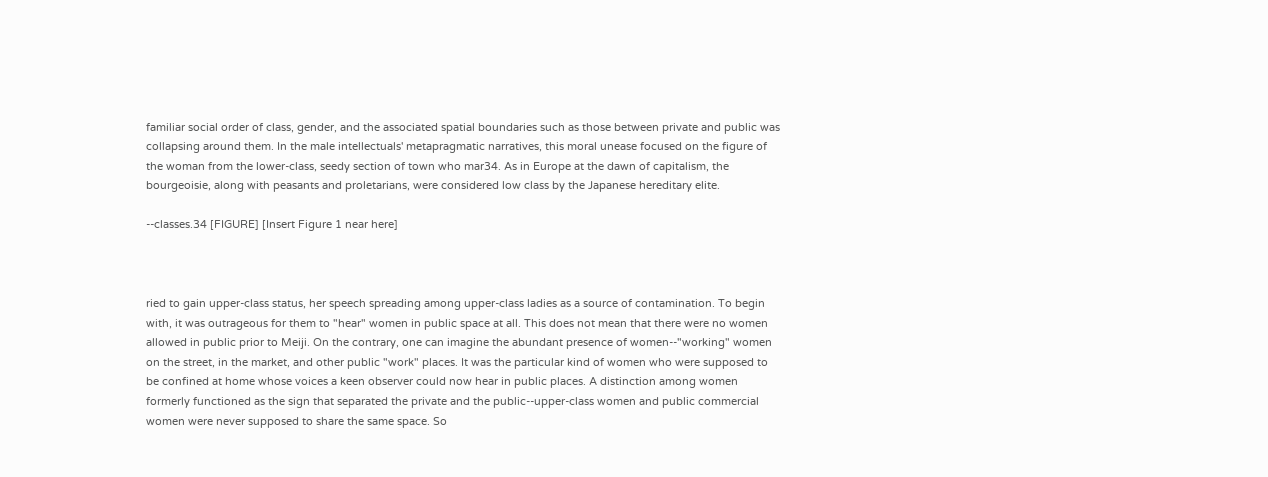familiar social order of class, gender, and the associated spatial boundaries such as those between private and public was collapsing around them. In the male intellectuals' metapragmatic narratives, this moral unease focused on the figure of the woman from the lower-class, seedy section of town who mar34. As in Europe at the dawn of capitalism, the bourgeoisie, along with peasants and proletarians, were considered low class by the Japanese hereditary elite.

--classes.34 [FIGURE] [Insert Figure 1 near here]



ried to gain upper-class status, her speech spreading among upper-class ladies as a source of contamination. To begin with, it was outrageous for them to "hear" women in public space at all. This does not mean that there were no women allowed in public prior to Meiji. On the contrary, one can imagine the abundant presence of women--"working" women on the street, in the market, and other public "work" places. It was the particular kind of women who were supposed to be confined at home whose voices a keen observer could now hear in public places. A distinction among women formerly functioned as the sign that separated the private and the public--upper-class women and public commercial women were never supposed to share the same space. So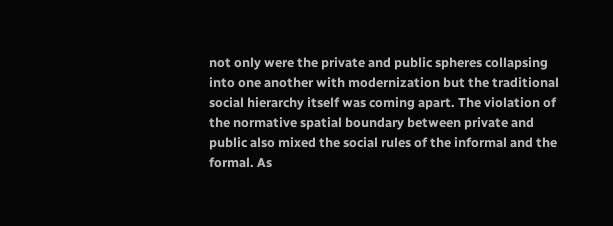not only were the private and public spheres collapsing into one another with modernization but the traditional social hierarchy itself was coming apart. The violation of the normative spatial boundary between private and public also mixed the social rules of the informal and the formal. As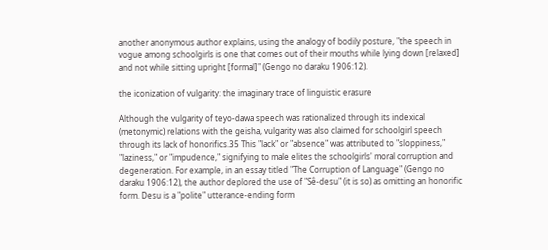another anonymous author explains, using the analogy of bodily posture, "the speech in vogue among schoolgirls is one that comes out of their mouths while lying down [relaxed] and not while sitting upright [formal]" (Gengo no daraku 1906:12).

the iconization of vulgarity: the imaginary trace of linguistic erasure

Although the vulgarity of teyo-dawa speech was rationalized through its indexical (metonymic) relations with the geisha, vulgarity was also claimed for schoolgirl speech through its lack of honorifics.35 This "lack" or "absence" was attributed to "sloppiness," "laziness," or "impudence," signifying to male elites the schoolgirls' moral corruption and degeneration. For example, in an essay titled "The Corruption of Language" (Gengo no daraku 1906:12), the author deplored the use of "Sê-desu" (it is so) as omitting an honorific form. Desu is a "polite" utterance-ending form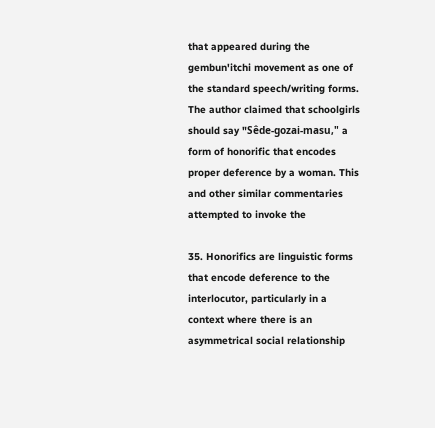that appeared during the gembun'itchi movement as one of the standard speech/writing forms. The author claimed that schoolgirls should say "Sêde-gozai-masu," a form of honorific that encodes proper deference by a woman. This and other similar commentaries attempted to invoke the

35. Honorifics are linguistic forms that encode deference to the interlocutor, particularly in a context where there is an asymmetrical social relationship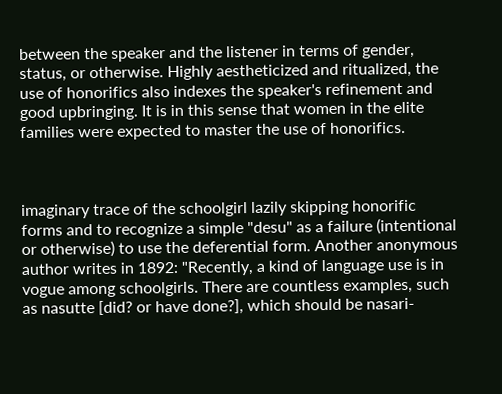between the speaker and the listener in terms of gender, status, or otherwise. Highly aestheticized and ritualized, the use of honorifics also indexes the speaker's refinement and good upbringing. It is in this sense that women in the elite families were expected to master the use of honorifics.



imaginary trace of the schoolgirl lazily skipping honorific forms and to recognize a simple "desu" as a failure (intentional or otherwise) to use the deferential form. Another anonymous author writes in 1892: "Recently, a kind of language use is in vogue among schoolgirls. There are countless examples, such as nasutte [did? or have done?], which should be nasari-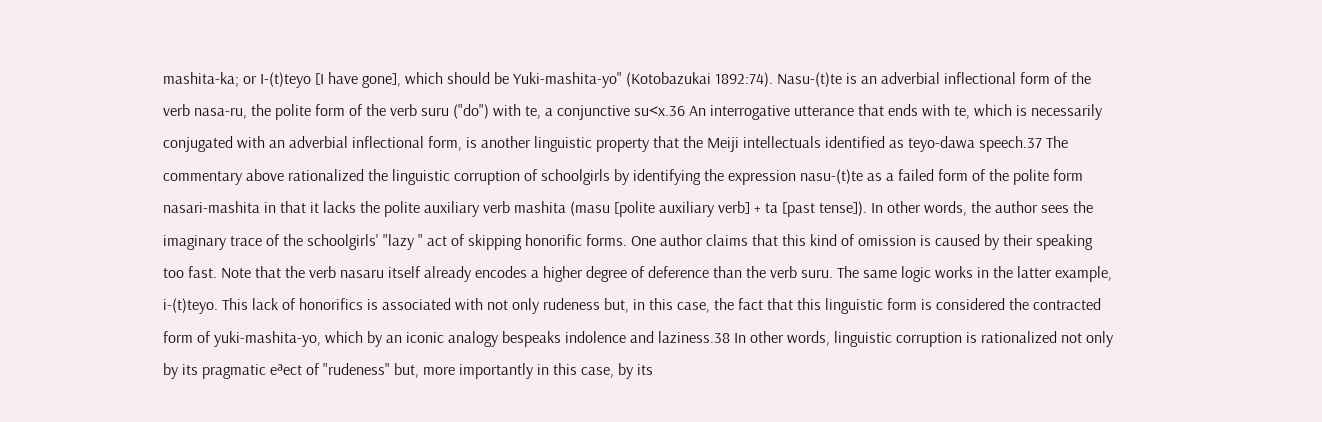mashita-ka; or I-(t)teyo [I have gone], which should be Yuki-mashita-yo" (Kotobazukai 1892:74). Nasu-(t)te is an adverbial inflectional form of the verb nasa-ru, the polite form of the verb suru ("do") with te, a conjunctive su<x.36 An interrogative utterance that ends with te, which is necessarily conjugated with an adverbial inflectional form, is another linguistic property that the Meiji intellectuals identified as teyo-dawa speech.37 The commentary above rationalized the linguistic corruption of schoolgirls by identifying the expression nasu-(t)te as a failed form of the polite form nasari-mashita in that it lacks the polite auxiliary verb mashita (masu [polite auxiliary verb] + ta [past tense]). In other words, the author sees the imaginary trace of the schoolgirls' "lazy " act of skipping honorific forms. One author claims that this kind of omission is caused by their speaking too fast. Note that the verb nasaru itself already encodes a higher degree of deference than the verb suru. The same logic works in the latter example, i-(t)teyo. This lack of honorifics is associated with not only rudeness but, in this case, the fact that this linguistic form is considered the contracted form of yuki-mashita-yo, which by an iconic analogy bespeaks indolence and laziness.38 In other words, linguistic corruption is rationalized not only by its pragmatic eªect of "rudeness" but, more importantly in this case, by its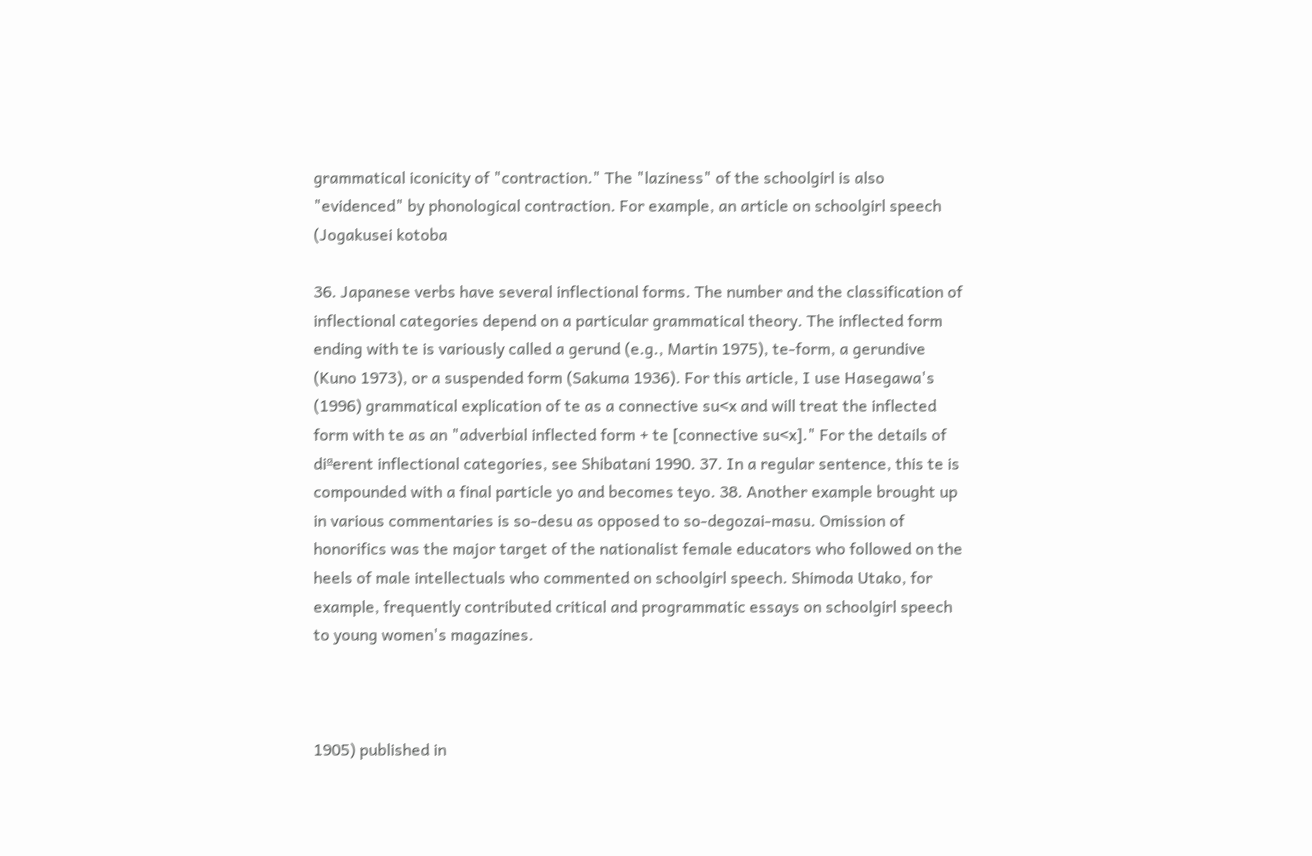grammatical iconicity of "contraction." The "laziness" of the schoolgirl is also "evidenced" by phonological contraction. For example, an article on schoolgirl speech (Jogakusei kotoba

36. Japanese verbs have several inflectional forms. The number and the classification of inflectional categories depend on a particular grammatical theory. The inflected form ending with te is variously called a gerund (e.g., Martin 1975), te-form, a gerundive (Kuno 1973), or a suspended form (Sakuma 1936). For this article, I use Hasegawa's (1996) grammatical explication of te as a connective su<x and will treat the inflected form with te as an "adverbial inflected form + te [connective su<x]." For the details of diªerent inflectional categories, see Shibatani 1990. 37. In a regular sentence, this te is compounded with a final particle yo and becomes teyo. 38. Another example brought up in various commentaries is so-desu as opposed to so-degozai-masu. Omission of honorifics was the major target of the nationalist female educators who followed on the heels of male intellectuals who commented on schoolgirl speech. Shimoda Utako, for example, frequently contributed critical and programmatic essays on schoolgirl speech to young women's magazines.



1905) published in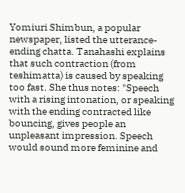Yomiuri Shimbun, a popular newspaper, listed the utterance-ending chatta. Tanahashi explains that such contraction (from teshimatta) is caused by speaking too fast. She thus notes: "Speech with a rising intonation, or speaking with the ending contracted like bouncing, gives people an unpleasant impression. Speech would sound more feminine and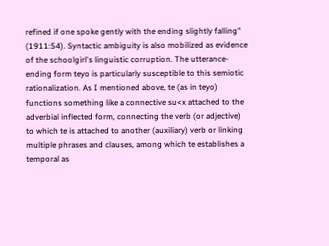refined if one spoke gently with the ending slightly falling" (1911:54). Syntactic ambiguity is also mobilized as evidence of the schoolgirl's linguistic corruption. The utterance-ending form teyo is particularly susceptible to this semiotic rationalization. As I mentioned above, te (as in teyo) functions something like a connective su<x attached to the adverbial inflected form, connecting the verb (or adjective) to which te is attached to another (auxiliary) verb or linking multiple phrases and clauses, among which te establishes a temporal as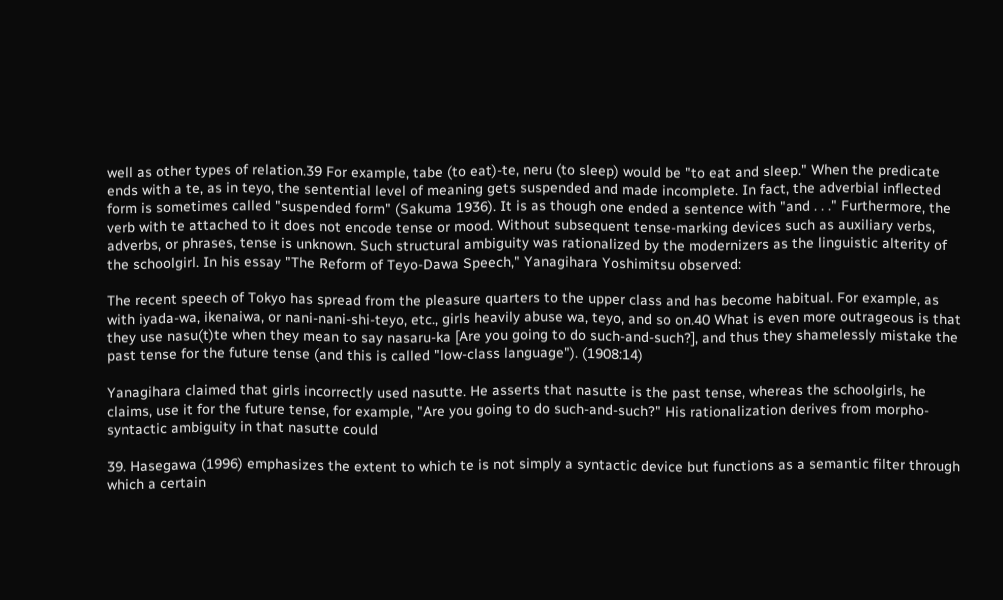well as other types of relation.39 For example, tabe (to eat)-te, neru (to sleep) would be "to eat and sleep." When the predicate ends with a te, as in teyo, the sentential level of meaning gets suspended and made incomplete. In fact, the adverbial inflected form is sometimes called "suspended form" (Sakuma 1936). It is as though one ended a sentence with "and . . ." Furthermore, the verb with te attached to it does not encode tense or mood. Without subsequent tense-marking devices such as auxiliary verbs, adverbs, or phrases, tense is unknown. Such structural ambiguity was rationalized by the modernizers as the linguistic alterity of the schoolgirl. In his essay "The Reform of Teyo-Dawa Speech," Yanagihara Yoshimitsu observed:

The recent speech of Tokyo has spread from the pleasure quarters to the upper class and has become habitual. For example, as with iyada-wa, ikenaiwa, or nani-nani-shi-teyo, etc., girls heavily abuse wa, teyo, and so on.40 What is even more outrageous is that they use nasu(t)te when they mean to say nasaru-ka [Are you going to do such-and-such?], and thus they shamelessly mistake the past tense for the future tense (and this is called "low-class language"). (1908:14)

Yanagihara claimed that girls incorrectly used nasutte. He asserts that nasutte is the past tense, whereas the schoolgirls, he claims, use it for the future tense, for example, "Are you going to do such-and-such?" His rationalization derives from morpho-syntactic ambiguity in that nasutte could

39. Hasegawa (1996) emphasizes the extent to which te is not simply a syntactic device but functions as a semantic filter through which a certain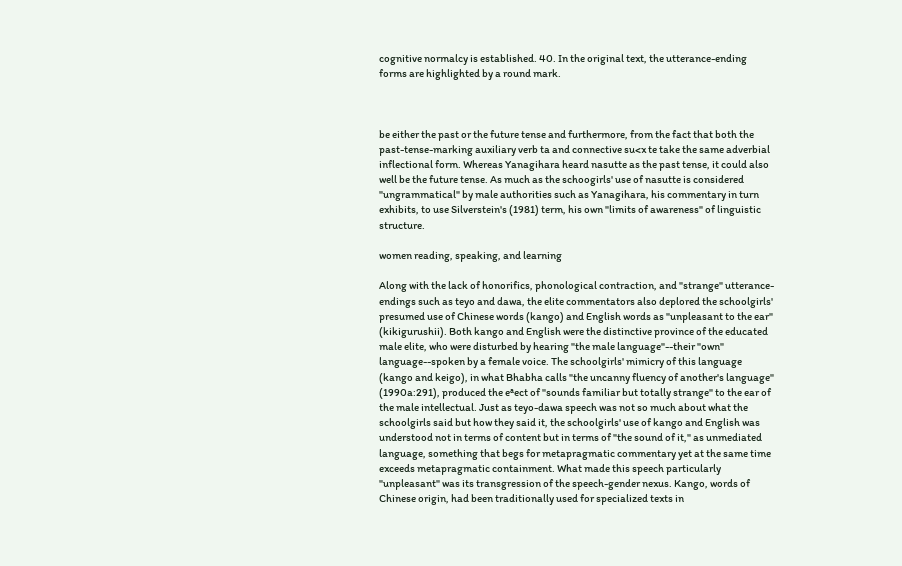cognitive normalcy is established. 40. In the original text, the utterance-ending forms are highlighted by a round mark.



be either the past or the future tense and furthermore, from the fact that both the past-tense-marking auxiliary verb ta and connective su<x te take the same adverbial inflectional form. Whereas Yanagihara heard nasutte as the past tense, it could also well be the future tense. As much as the schoogirls' use of nasutte is considered "ungrammatical" by male authorities such as Yanagihara, his commentary in turn exhibits, to use Silverstein's (1981) term, his own "limits of awareness" of linguistic structure.

women reading, speaking, and learning

Along with the lack of honorifics, phonological contraction, and "strange" utterance-endings such as teyo and dawa, the elite commentators also deplored the schoolgirls' presumed use of Chinese words (kango) and English words as "unpleasant to the ear" (kikigurushii). Both kango and English were the distinctive province of the educated male elite, who were disturbed by hearing "the male language"--their "own" language--spoken by a female voice. The schoolgirls' mimicry of this language (kango and keigo), in what Bhabha calls "the uncanny fluency of another's language" (1990a:291), produced the eªect of "sounds familiar but totally strange" to the ear of the male intellectual. Just as teyo-dawa speech was not so much about what the schoolgirls said but how they said it, the schoolgirls' use of kango and English was understood not in terms of content but in terms of "the sound of it," as unmediated language, something that begs for metapragmatic commentary yet at the same time exceeds metapragmatic containment. What made this speech particularly "unpleasant" was its transgression of the speech-gender nexus. Kango, words of Chinese origin, had been traditionally used for specialized texts in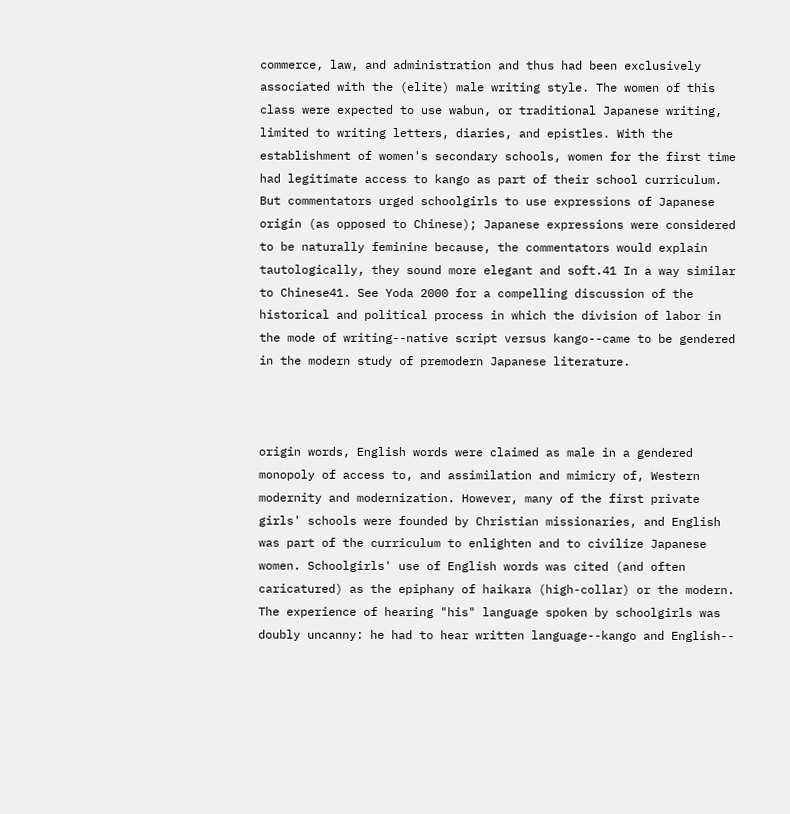commerce, law, and administration and thus had been exclusively associated with the (elite) male writing style. The women of this class were expected to use wabun, or traditional Japanese writing, limited to writing letters, diaries, and epistles. With the establishment of women's secondary schools, women for the first time had legitimate access to kango as part of their school curriculum. But commentators urged schoolgirls to use expressions of Japanese origin (as opposed to Chinese); Japanese expressions were considered to be naturally feminine because, the commentators would explain tautologically, they sound more elegant and soft.41 In a way similar to Chinese41. See Yoda 2000 for a compelling discussion of the historical and political process in which the division of labor in the mode of writing--native script versus kango--came to be gendered in the modern study of premodern Japanese literature.



origin words, English words were claimed as male in a gendered monopoly of access to, and assimilation and mimicry of, Western modernity and modernization. However, many of the first private girls' schools were founded by Christian missionaries, and English was part of the curriculum to enlighten and to civilize Japanese women. Schoolgirls' use of English words was cited (and often caricatured) as the epiphany of haikara (high-collar) or the modern. The experience of hearing "his" language spoken by schoolgirls was doubly uncanny: he had to hear written language--kango and English--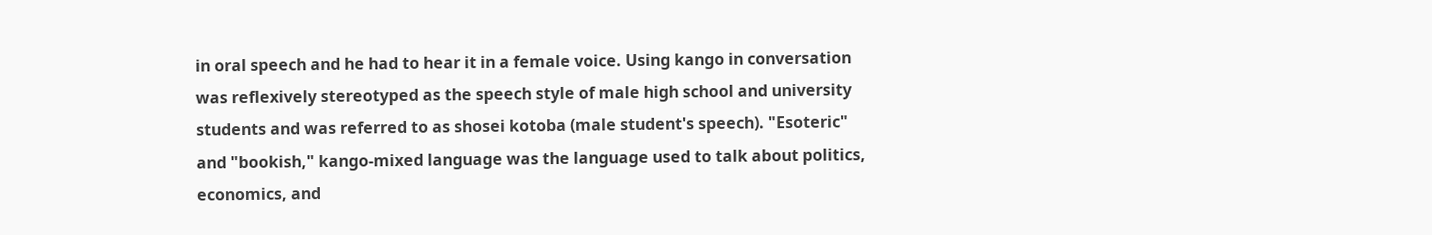in oral speech and he had to hear it in a female voice. Using kango in conversation was reflexively stereotyped as the speech style of male high school and university students and was referred to as shosei kotoba (male student's speech). "Esoteric" and "bookish," kango-mixed language was the language used to talk about politics, economics, and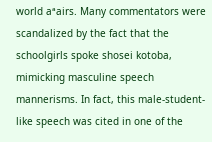world aªairs. Many commentators were scandalized by the fact that the schoolgirls spoke shosei kotoba, mimicking masculine speech mannerisms. In fact, this male-student-like speech was cited in one of the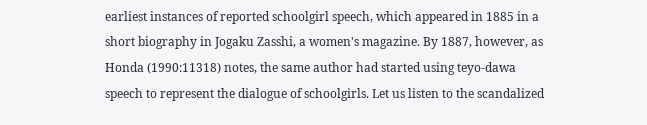earliest instances of reported schoolgirl speech, which appeared in 1885 in a short biography in Jogaku Zasshi, a women's magazine. By 1887, however, as Honda (1990:11318) notes, the same author had started using teyo-dawa speech to represent the dialogue of schoolgirls. Let us listen to the scandalized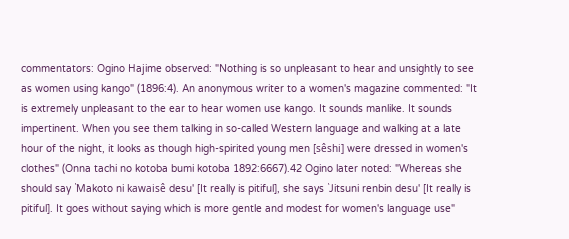commentators: Ogino Hajime observed: "Nothing is so unpleasant to hear and unsightly to see as women using kango" (1896:4). An anonymous writer to a women's magazine commented: "It is extremely unpleasant to the ear to hear women use kango. It sounds manlike. It sounds impertinent. When you see them talking in so-called Western language and walking at a late hour of the night, it looks as though high-spirited young men [sêshi] were dressed in women's clothes" (Onna tachi no kotoba bumi kotoba 1892:6667).42 Ogino later noted: "Whereas she should say `Makoto ni kawaisê desu' [It really is pitiful], she says `Jitsuni renbin desu' [It really is pitiful]. It goes without saying which is more gentle and modest for women's language use"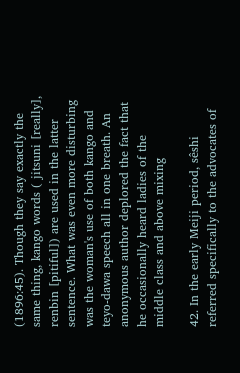(1896:45). Though they say exactly the same thing, kango words ( jitsuni [really], renbin [pitiful]) are used in the latter sentence. What was even more disturbing was the woman's use of both kango and teyo-dawa speech all in one breath. An anonymous author deplored the fact that he occasionally heard ladies of the middle class and above mixing

42. In the early Meiji period, sêshi referred specifically to the advocates of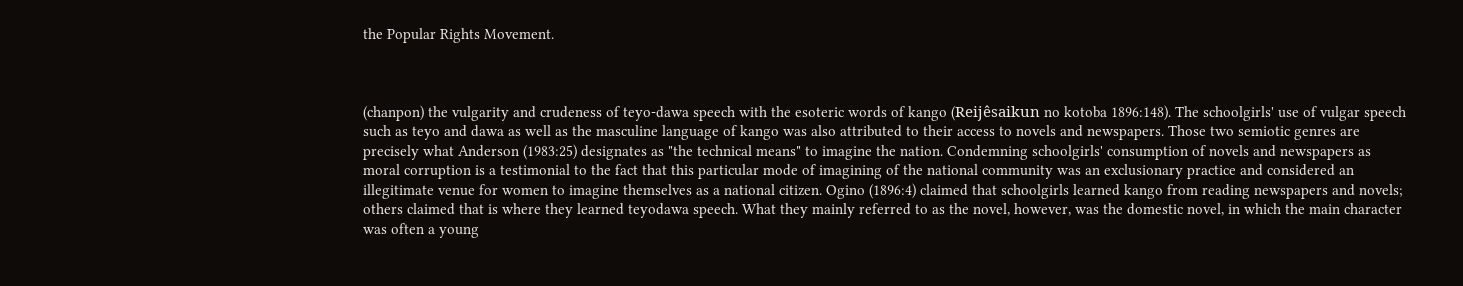the Popular Rights Movement.



(chanpon) the vulgarity and crudeness of teyo-dawa speech with the esoteric words of kango (Reijêsaikun no kotoba 1896:148). The schoolgirls' use of vulgar speech such as teyo and dawa as well as the masculine language of kango was also attributed to their access to novels and newspapers. Those two semiotic genres are precisely what Anderson (1983:25) designates as "the technical means" to imagine the nation. Condemning schoolgirls' consumption of novels and newspapers as moral corruption is a testimonial to the fact that this particular mode of imagining of the national community was an exclusionary practice and considered an illegitimate venue for women to imagine themselves as a national citizen. Ogino (1896:4) claimed that schoolgirls learned kango from reading newspapers and novels; others claimed that is where they learned teyodawa speech. What they mainly referred to as the novel, however, was the domestic novel, in which the main character was often a young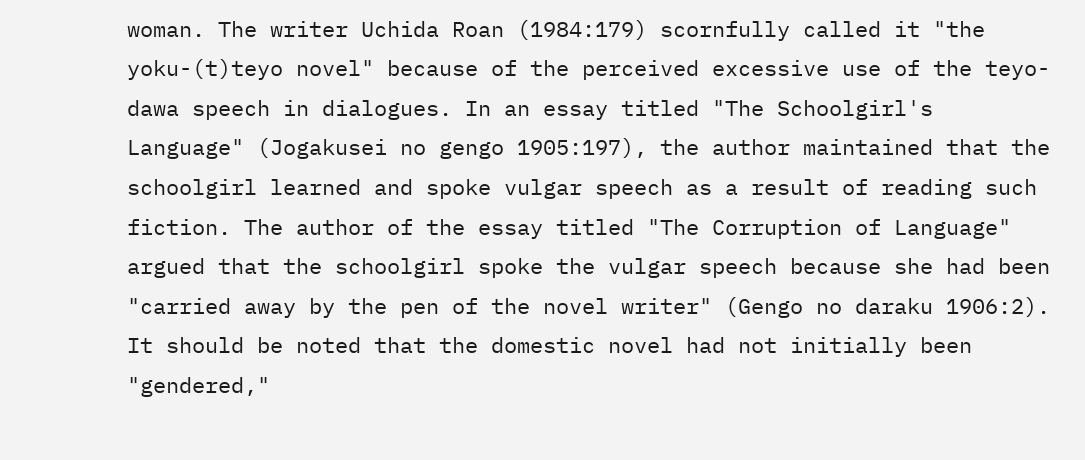woman. The writer Uchida Roan (1984:179) scornfully called it "the yoku-(t)teyo novel" because of the perceived excessive use of the teyo-dawa speech in dialogues. In an essay titled "The Schoolgirl's Language" (Jogakusei no gengo 1905:197), the author maintained that the schoolgirl learned and spoke vulgar speech as a result of reading such fiction. The author of the essay titled "The Corruption of Language" argued that the schoolgirl spoke the vulgar speech because she had been "carried away by the pen of the novel writer" (Gengo no daraku 1906:2). It should be noted that the domestic novel had not initially been "gendered,"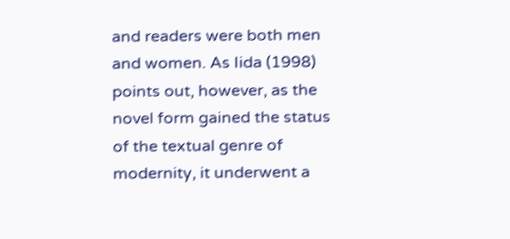and readers were both men and women. As Iida (1998) points out, however, as the novel form gained the status of the textual genre of modernity, it underwent a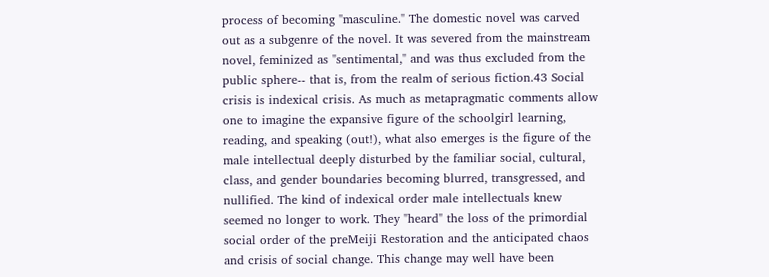process of becoming "masculine." The domestic novel was carved out as a subgenre of the novel. It was severed from the mainstream novel, feminized as "sentimental," and was thus excluded from the public sphere-- that is, from the realm of serious fiction.43 Social crisis is indexical crisis. As much as metapragmatic comments allow one to imagine the expansive figure of the schoolgirl learning, reading, and speaking (out!), what also emerges is the figure of the male intellectual deeply disturbed by the familiar social, cultural, class, and gender boundaries becoming blurred, transgressed, and nullified. The kind of indexical order male intellectuals knew seemed no longer to work. They "heard" the loss of the primordial social order of the preMeiji Restoration and the anticipated chaos and crisis of social change. This change may well have been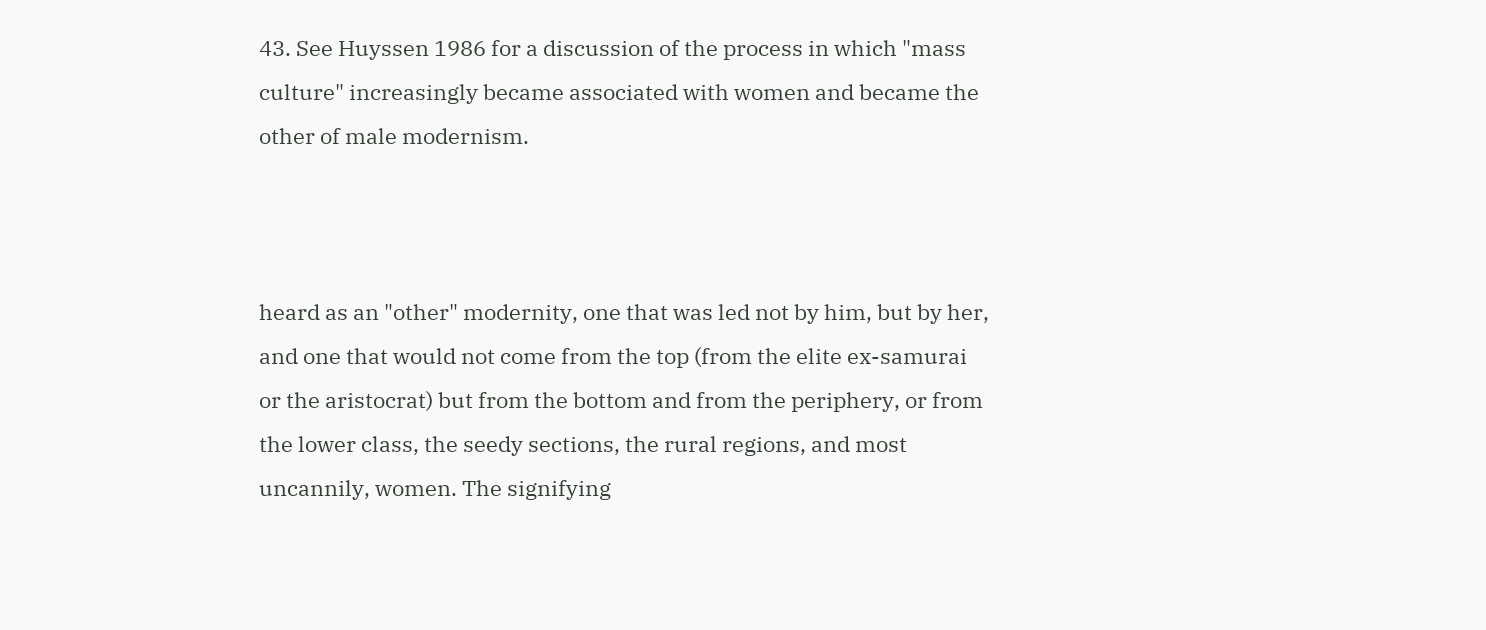43. See Huyssen 1986 for a discussion of the process in which "mass culture" increasingly became associated with women and became the other of male modernism.



heard as an "other" modernity, one that was led not by him, but by her, and one that would not come from the top (from the elite ex-samurai or the aristocrat) but from the bottom and from the periphery, or from the lower class, the seedy sections, the rural regions, and most uncannily, women. The signifying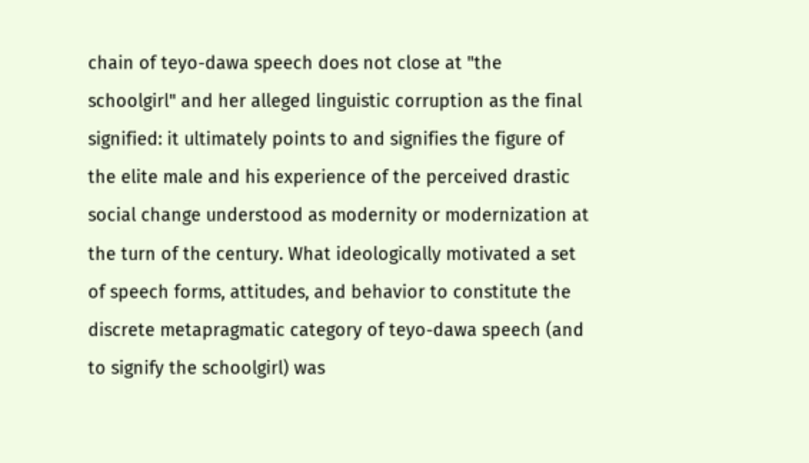chain of teyo-dawa speech does not close at "the schoolgirl" and her alleged linguistic corruption as the final signified: it ultimately points to and signifies the figure of the elite male and his experience of the perceived drastic social change understood as modernity or modernization at the turn of the century. What ideologically motivated a set of speech forms, attitudes, and behavior to constitute the discrete metapragmatic category of teyo-dawa speech (and to signify the schoolgirl) was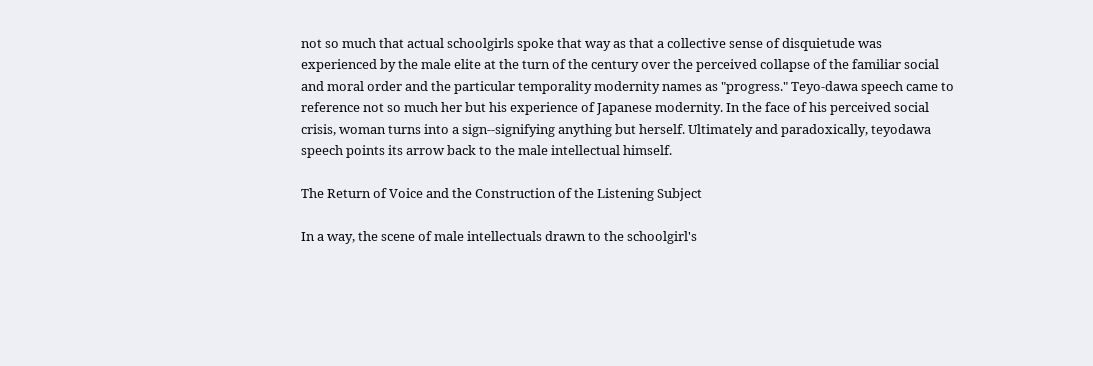not so much that actual schoolgirls spoke that way as that a collective sense of disquietude was experienced by the male elite at the turn of the century over the perceived collapse of the familiar social and moral order and the particular temporality modernity names as "progress." Teyo-dawa speech came to reference not so much her but his experience of Japanese modernity. In the face of his perceived social crisis, woman turns into a sign--signifying anything but herself. Ultimately and paradoxically, teyodawa speech points its arrow back to the male intellectual himself.

The Return of Voice and the Construction of the Listening Subject

In a way, the scene of male intellectuals drawn to the schoolgirl's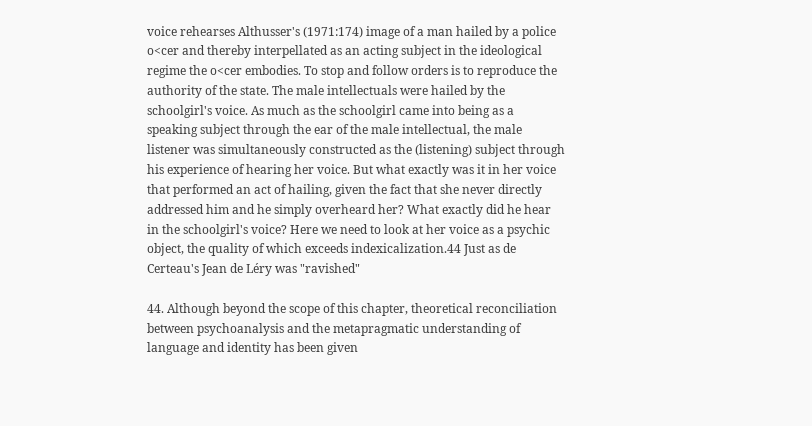voice rehearses Althusser's (1971:174) image of a man hailed by a police o<cer and thereby interpellated as an acting subject in the ideological regime the o<cer embodies. To stop and follow orders is to reproduce the authority of the state. The male intellectuals were hailed by the schoolgirl's voice. As much as the schoolgirl came into being as a speaking subject through the ear of the male intellectual, the male listener was simultaneously constructed as the (listening) subject through his experience of hearing her voice. But what exactly was it in her voice that performed an act of hailing, given the fact that she never directly addressed him and he simply overheard her? What exactly did he hear in the schoolgirl's voice? Here we need to look at her voice as a psychic object, the quality of which exceeds indexicalization.44 Just as de Certeau's Jean de Léry was "ravished"

44. Although beyond the scope of this chapter, theoretical reconciliation between psychoanalysis and the metapragmatic understanding of language and identity has been given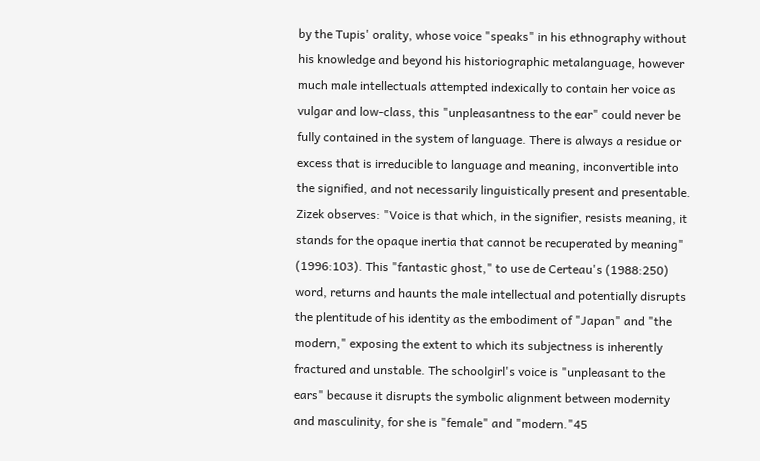by the Tupis' orality, whose voice "speaks" in his ethnography without his knowledge and beyond his historiographic metalanguage, however much male intellectuals attempted indexically to contain her voice as vulgar and low-class, this "unpleasantness to the ear" could never be fully contained in the system of language. There is always a residue or excess that is irreducible to language and meaning, inconvertible into the signified, and not necessarily linguistically present and presentable. Zizek observes: "Voice is that which, in the signifier, resists meaning, it stands for the opaque inertia that cannot be recuperated by meaning" (1996:103). This "fantastic ghost," to use de Certeau's (1988:250) word, returns and haunts the male intellectual and potentially disrupts the plentitude of his identity as the embodiment of "Japan" and "the modern," exposing the extent to which its subjectness is inherently fractured and unstable. The schoolgirl's voice is "unpleasant to the ears" because it disrupts the symbolic alignment between modernity and masculinity, for she is "female" and "modern."45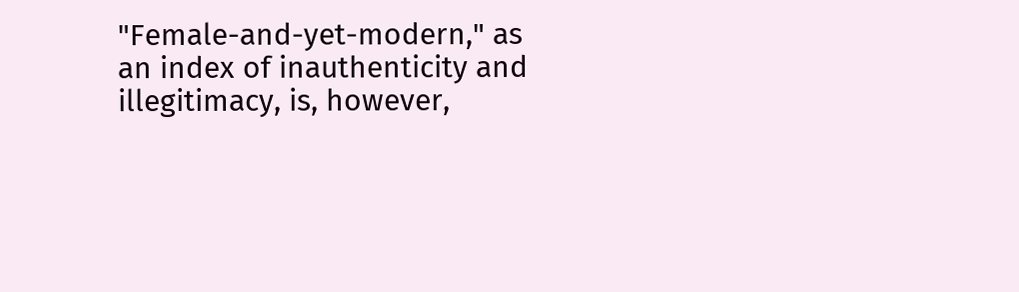"Female-and-yet-modern," as an index of inauthenticity and illegitimacy, is, however,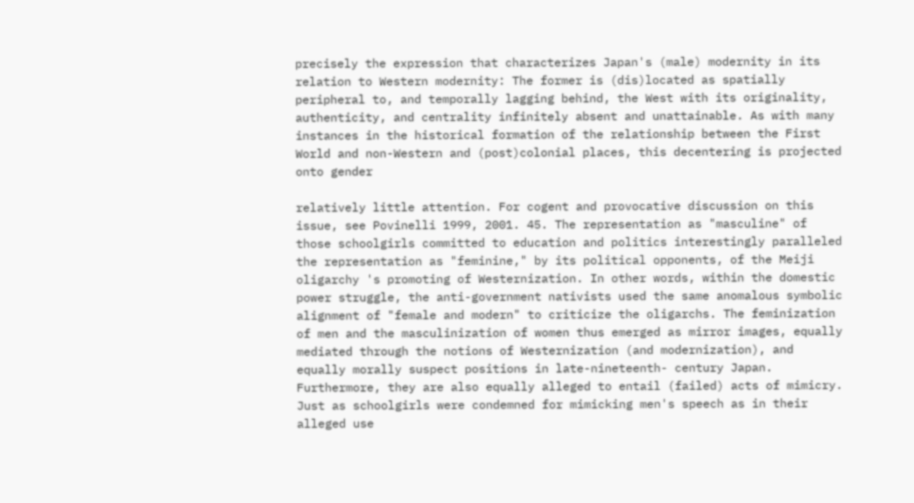precisely the expression that characterizes Japan's (male) modernity in its relation to Western modernity: The former is (dis)located as spatially peripheral to, and temporally lagging behind, the West with its originality, authenticity, and centrality infinitely absent and unattainable. As with many instances in the historical formation of the relationship between the First World and non-Western and (post)colonial places, this decentering is projected onto gender

relatively little attention. For cogent and provocative discussion on this issue, see Povinelli 1999, 2001. 45. The representation as "masculine" of those schoolgirls committed to education and politics interestingly paralleled the representation as "feminine," by its political opponents, of the Meiji oligarchy 's promoting of Westernization. In other words, within the domestic power struggle, the anti-government nativists used the same anomalous symbolic alignment of "female and modern" to criticize the oligarchs. The feminization of men and the masculinization of women thus emerged as mirror images, equally mediated through the notions of Westernization (and modernization), and equally morally suspect positions in late-nineteenth- century Japan. Furthermore, they are also equally alleged to entail (failed) acts of mimicry. Just as schoolgirls were condemned for mimicking men's speech as in their alleged use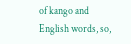of kango and English words, so,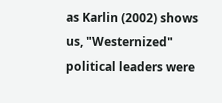as Karlin (2002) shows us, "Westernized" political leaders were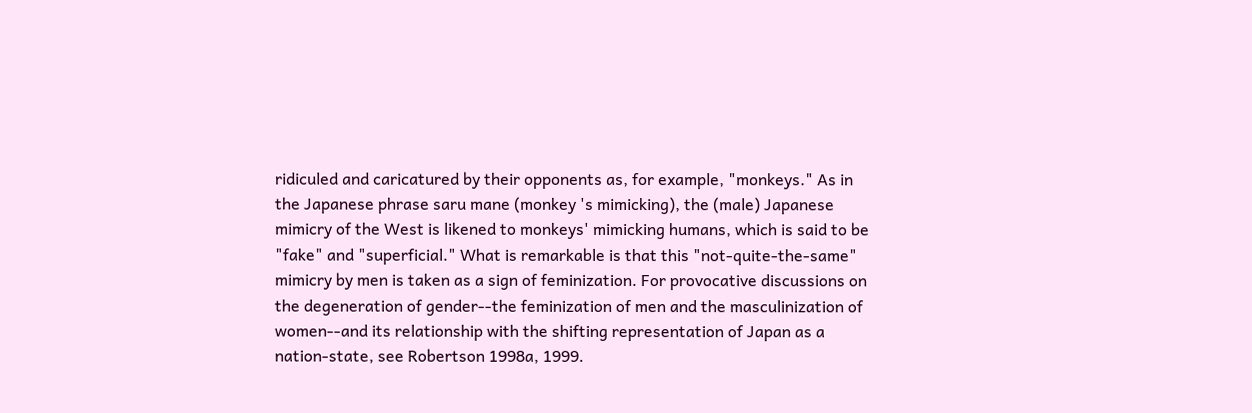ridiculed and caricatured by their opponents as, for example, "monkeys." As in the Japanese phrase saru mane (monkey 's mimicking), the (male) Japanese mimicry of the West is likened to monkeys' mimicking humans, which is said to be "fake" and "superficial." What is remarkable is that this "not-quite-the-same" mimicry by men is taken as a sign of feminization. For provocative discussions on the degeneration of gender--the feminization of men and the masculinization of women--and its relationship with the shifting representation of Japan as a nation-state, see Robertson 1998a, 1999.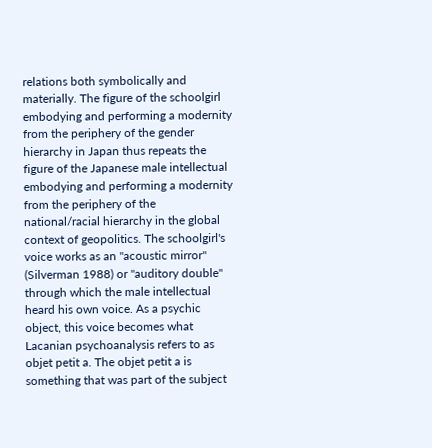relations both symbolically and materially. The figure of the schoolgirl embodying and performing a modernity from the periphery of the gender hierarchy in Japan thus repeats the figure of the Japanese male intellectual embodying and performing a modernity from the periphery of the national/racial hierarchy in the global context of geopolitics. The schoolgirl's voice works as an "acoustic mirror" (Silverman 1988) or "auditory double" through which the male intellectual heard his own voice. As a psychic object, this voice becomes what Lacanian psychoanalysis refers to as objet petit a. The objet petit a is something that was part of the subject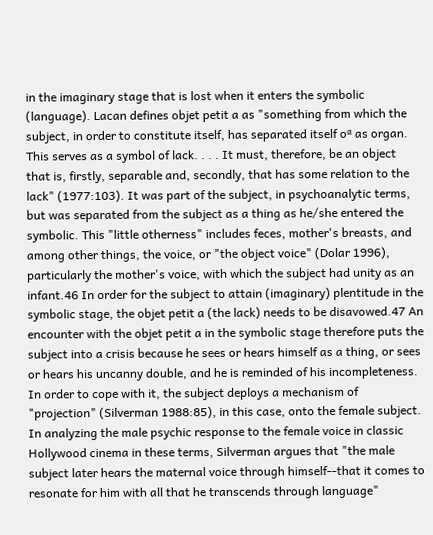in the imaginary stage that is lost when it enters the symbolic (language). Lacan defines objet petit a as "something from which the subject, in order to constitute itself, has separated itself oª as organ. This serves as a symbol of lack. . . . It must, therefore, be an object that is, firstly, separable and, secondly, that has some relation to the lack" (1977:103). It was part of the subject, in psychoanalytic terms, but was separated from the subject as a thing as he/she entered the symbolic. This "little otherness" includes feces, mother's breasts, and among other things, the voice, or "the object voice" (Dolar 1996), particularly the mother's voice, with which the subject had unity as an infant.46 In order for the subject to attain (imaginary) plentitude in the symbolic stage, the objet petit a (the lack) needs to be disavowed.47 An encounter with the objet petit a in the symbolic stage therefore puts the subject into a crisis because he sees or hears himself as a thing, or sees or hears his uncanny double, and he is reminded of his incompleteness. In order to cope with it, the subject deploys a mechanism of "projection" (Silverman 1988:85), in this case, onto the female subject. In analyzing the male psychic response to the female voice in classic Hollywood cinema in these terms, Silverman argues that "the male subject later hears the maternal voice through himself--that it comes to resonate for him with all that he transcends through language"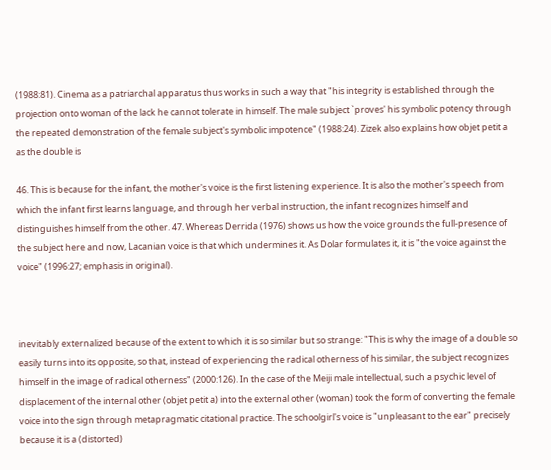(1988:81). Cinema as a patriarchal apparatus thus works in such a way that "his integrity is established through the projection onto woman of the lack he cannot tolerate in himself. The male subject `proves' his symbolic potency through the repeated demonstration of the female subject's symbolic impotence" (1988:24). Zizek also explains how objet petit a as the double is

46. This is because for the infant, the mother's voice is the first listening experience. It is also the mother's speech from which the infant first learns language, and through her verbal instruction, the infant recognizes himself and distinguishes himself from the other. 47. Whereas Derrida (1976) shows us how the voice grounds the full-presence of the subject here and now, Lacanian voice is that which undermines it. As Dolar formulates it, it is "the voice against the voice" (1996:27; emphasis in original).



inevitably externalized because of the extent to which it is so similar but so strange: "This is why the image of a double so easily turns into its opposite, so that, instead of experiencing the radical otherness of his similar, the subject recognizes himself in the image of radical otherness" (2000:126). In the case of the Meiji male intellectual, such a psychic level of displacement of the internal other (objet petit a) into the external other (woman) took the form of converting the female voice into the sign through metapragmatic citational practice. The schoolgirl's voice is "unpleasant to the ear" precisely because it is a (distorted)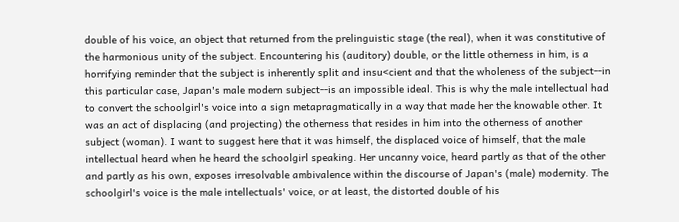double of his voice, an object that returned from the prelinguistic stage (the real), when it was constitutive of the harmonious unity of the subject. Encountering his (auditory) double, or the little otherness in him, is a horrifying reminder that the subject is inherently split and insu<cient and that the wholeness of the subject--in this particular case, Japan's male modern subject--is an impossible ideal. This is why the male intellectual had to convert the schoolgirl's voice into a sign metapragmatically in a way that made her the knowable other. It was an act of displacing (and projecting) the otherness that resides in him into the otherness of another subject (woman). I want to suggest here that it was himself, the displaced voice of himself, that the male intellectual heard when he heard the schoolgirl speaking. Her uncanny voice, heard partly as that of the other and partly as his own, exposes irresolvable ambivalence within the discourse of Japan's (male) modernity. The schoolgirl's voice is the male intellectuals' voice, or at least, the distorted double of his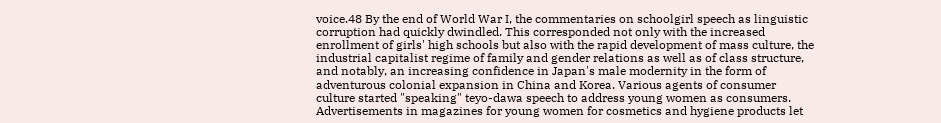voice.48 By the end of World War I, the commentaries on schoolgirl speech as linguistic corruption had quickly dwindled. This corresponded not only with the increased enrollment of girls' high schools but also with the rapid development of mass culture, the industrial capitalist regime of family and gender relations as well as of class structure, and notably, an increasing confidence in Japan's male modernity in the form of adventurous colonial expansion in China and Korea. Various agents of consumer culture started "speaking" teyo-dawa speech to address young women as consumers. Advertisements in magazines for young women for cosmetics and hygiene products let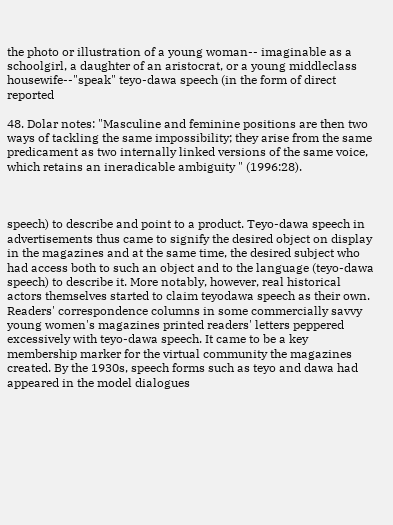the photo or illustration of a young woman-- imaginable as a schoolgirl, a daughter of an aristocrat, or a young middleclass housewife--"speak" teyo-dawa speech (in the form of direct reported

48. Dolar notes: "Masculine and feminine positions are then two ways of tackling the same impossibility; they arise from the same predicament as two internally linked versions of the same voice, which retains an ineradicable ambiguity " (1996:28).



speech) to describe and point to a product. Teyo-dawa speech in advertisements thus came to signify the desired object on display in the magazines and at the same time, the desired subject who had access both to such an object and to the language (teyo-dawa speech) to describe it. More notably, however, real historical actors themselves started to claim teyodawa speech as their own. Readers' correspondence columns in some commercially savvy young women's magazines printed readers' letters peppered excessively with teyo-dawa speech. It came to be a key membership marker for the virtual community the magazines created. By the 1930s, speech forms such as teyo and dawa had appeared in the model dialogues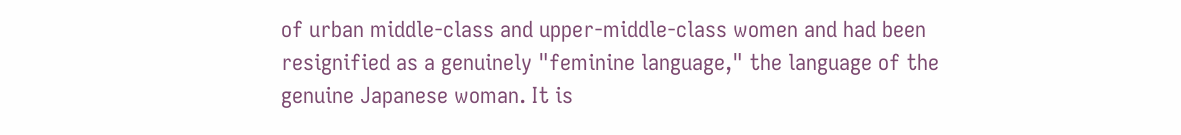of urban middle-class and upper-middle-class women and had been resignified as a genuinely "feminine language," the language of the genuine Japanese woman. It is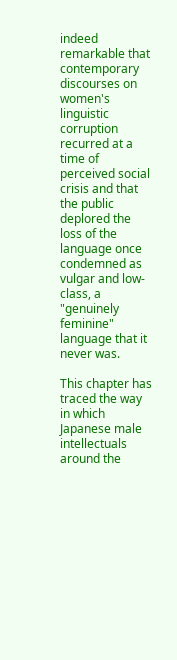indeed remarkable that contemporary discourses on women's linguistic corruption recurred at a time of perceived social crisis and that the public deplored the loss of the language once condemned as vulgar and low-class, a "genuinely feminine" language that it never was.

This chapter has traced the way in which Japanese male intellectuals around the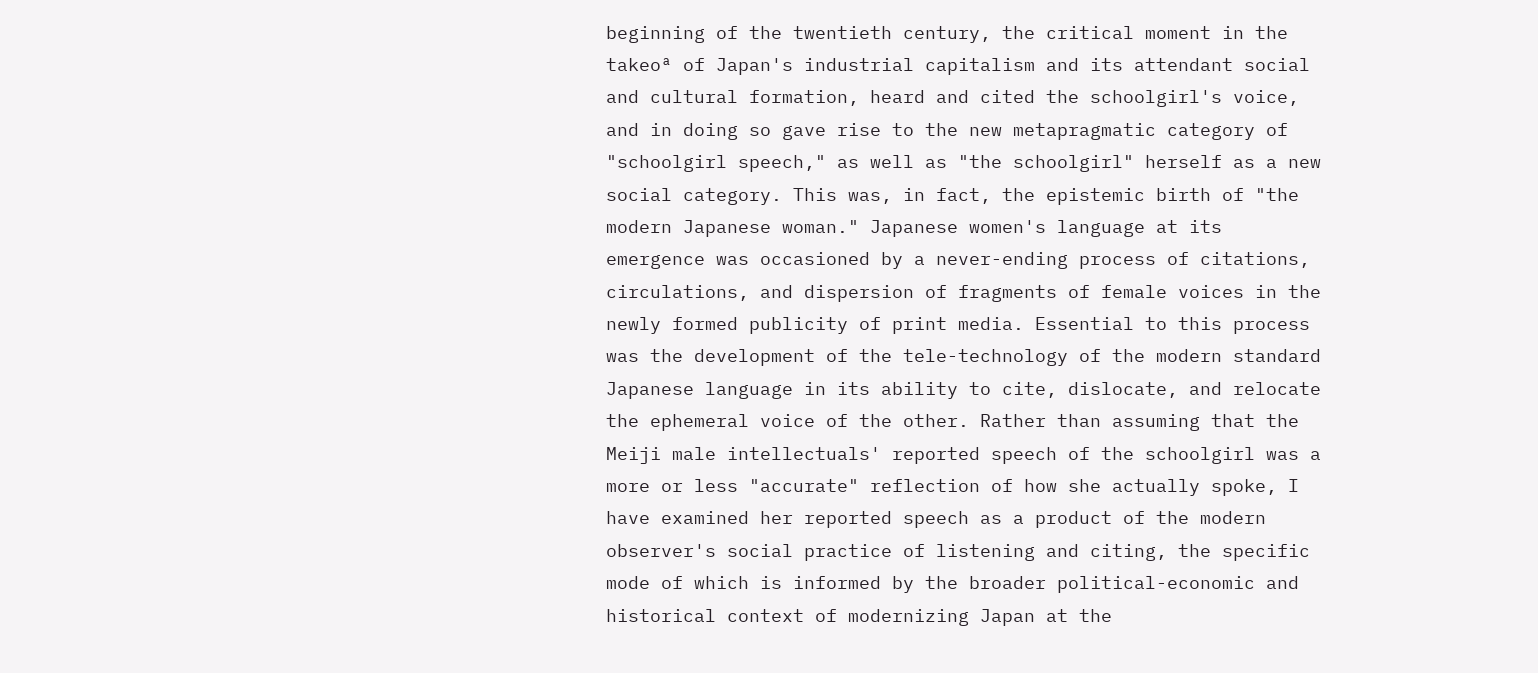beginning of the twentieth century, the critical moment in the takeoª of Japan's industrial capitalism and its attendant social and cultural formation, heard and cited the schoolgirl's voice, and in doing so gave rise to the new metapragmatic category of "schoolgirl speech," as well as "the schoolgirl" herself as a new social category. This was, in fact, the epistemic birth of "the modern Japanese woman." Japanese women's language at its emergence was occasioned by a never-ending process of citations, circulations, and dispersion of fragments of female voices in the newly formed publicity of print media. Essential to this process was the development of the tele-technology of the modern standard Japanese language in its ability to cite, dislocate, and relocate the ephemeral voice of the other. Rather than assuming that the Meiji male intellectuals' reported speech of the schoolgirl was a more or less "accurate" reflection of how she actually spoke, I have examined her reported speech as a product of the modern observer's social practice of listening and citing, the specific mode of which is informed by the broader political-economic and historical context of modernizing Japan at the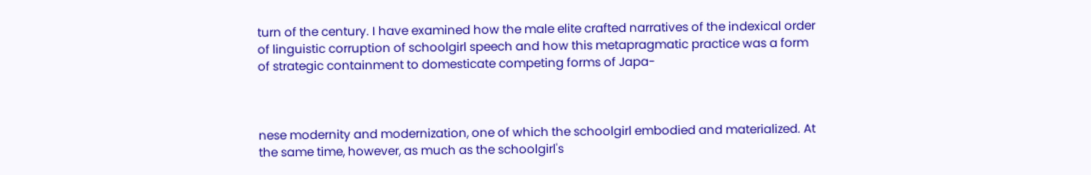turn of the century. I have examined how the male elite crafted narratives of the indexical order of linguistic corruption of schoolgirl speech and how this metapragmatic practice was a form of strategic containment to domesticate competing forms of Japa-



nese modernity and modernization, one of which the schoolgirl embodied and materialized. At the same time, however, as much as the schoolgirl's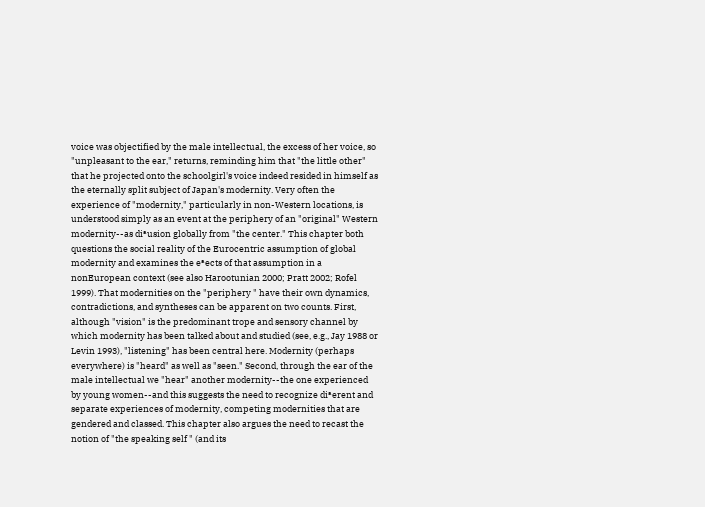voice was objectified by the male intellectual, the excess of her voice, so "unpleasant to the ear," returns, reminding him that "the little other" that he projected onto the schoolgirl's voice indeed resided in himself as the eternally split subject of Japan's modernity. Very often the experience of "modernity," particularly in non-Western locations, is understood simply as an event at the periphery of an "original" Western modernity--as diªusion globally from "the center." This chapter both questions the social reality of the Eurocentric assumption of global modernity and examines the eªects of that assumption in a nonEuropean context (see also Harootunian 2000; Pratt 2002; Rofel 1999). That modernities on the "periphery " have their own dynamics, contradictions, and syntheses can be apparent on two counts. First, although "vision" is the predominant trope and sensory channel by which modernity has been talked about and studied (see, e.g., Jay 1988 or Levin 1993), "listening" has been central here. Modernity (perhaps everywhere) is "heard" as well as "seen." Second, through the ear of the male intellectual we "hear" another modernity--the one experienced by young women--and this suggests the need to recognize diªerent and separate experiences of modernity, competing modernities that are gendered and classed. This chapter also argues the need to recast the notion of "the speaking self " (and its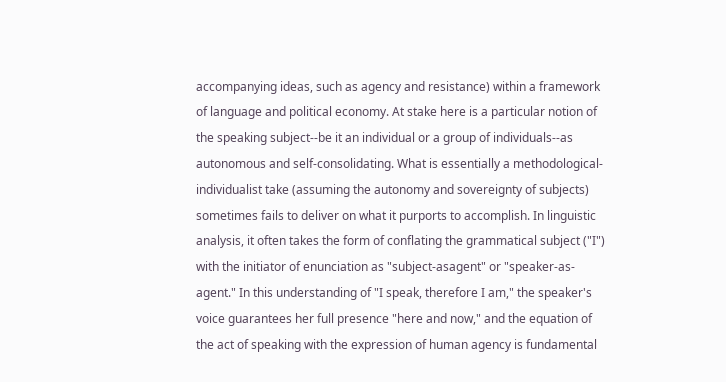accompanying ideas, such as agency and resistance) within a framework of language and political economy. At stake here is a particular notion of the speaking subject--be it an individual or a group of individuals--as autonomous and self-consolidating. What is essentially a methodological-individualist take (assuming the autonomy and sovereignty of subjects) sometimes fails to deliver on what it purports to accomplish. In linguistic analysis, it often takes the form of conflating the grammatical subject ("I") with the initiator of enunciation as "subject-asagent" or "speaker-as-agent." In this understanding of "I speak, therefore I am," the speaker's voice guarantees her full presence "here and now," and the equation of the act of speaking with the expression of human agency is fundamental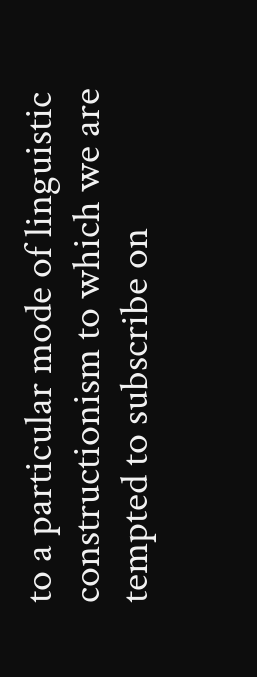to a particular mode of linguistic constructionism to which we are tempted to subscribe on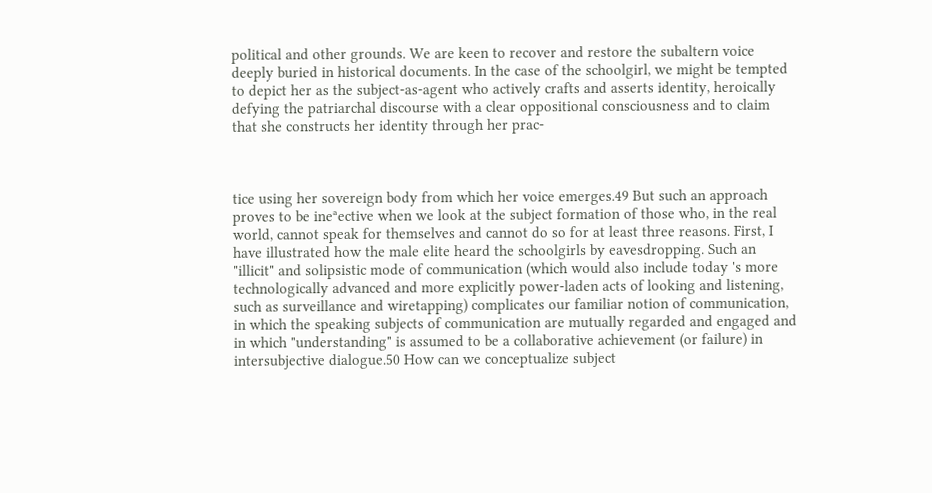political and other grounds. We are keen to recover and restore the subaltern voice deeply buried in historical documents. In the case of the schoolgirl, we might be tempted to depict her as the subject-as-agent who actively crafts and asserts identity, heroically defying the patriarchal discourse with a clear oppositional consciousness and to claim that she constructs her identity through her prac-



tice using her sovereign body from which her voice emerges.49 But such an approach proves to be ineªective when we look at the subject formation of those who, in the real world, cannot speak for themselves and cannot do so for at least three reasons. First, I have illustrated how the male elite heard the schoolgirls by eavesdropping. Such an "illicit" and solipsistic mode of communication (which would also include today 's more technologically advanced and more explicitly power-laden acts of looking and listening, such as surveillance and wiretapping) complicates our familiar notion of communication, in which the speaking subjects of communication are mutually regarded and engaged and in which "understanding" is assumed to be a collaborative achievement (or failure) in intersubjective dialogue.50 How can we conceptualize subject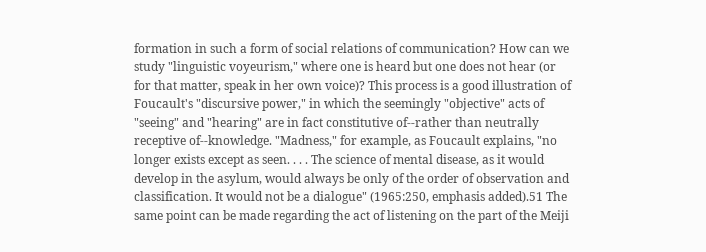formation in such a form of social relations of communication? How can we study "linguistic voyeurism," where one is heard but one does not hear (or for that matter, speak in her own voice)? This process is a good illustration of Foucault's "discursive power," in which the seemingly "objective" acts of "seeing" and "hearing" are in fact constitutive of--rather than neutrally receptive of--knowledge. "Madness," for example, as Foucault explains, "no longer exists except as seen. . . . The science of mental disease, as it would develop in the asylum, would always be only of the order of observation and classification. It would not be a dialogue" (1965:250, emphasis added).51 The same point can be made regarding the act of listening on the part of the Meiji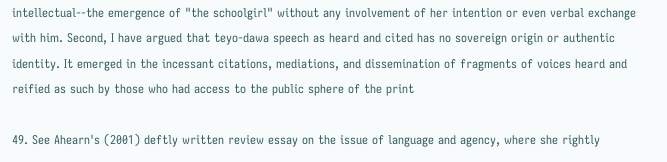intellectual--the emergence of "the schoolgirl" without any involvement of her intention or even verbal exchange with him. Second, I have argued that teyo-dawa speech as heard and cited has no sovereign origin or authentic identity. It emerged in the incessant citations, mediations, and dissemination of fragments of voices heard and reified as such by those who had access to the public sphere of the print

49. See Ahearn's (2001) deftly written review essay on the issue of language and agency, where she rightly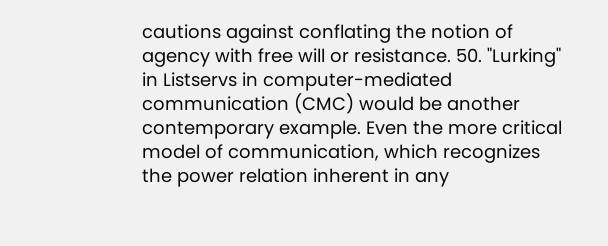cautions against conflating the notion of agency with free will or resistance. 50. "Lurking" in Listservs in computer-mediated communication (CMC) would be another contemporary example. Even the more critical model of communication, which recognizes the power relation inherent in any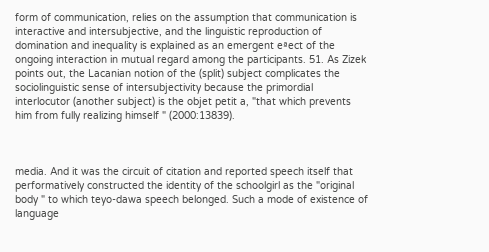form of communication, relies on the assumption that communication is interactive and intersubjective, and the linguistic reproduction of domination and inequality is explained as an emergent eªect of the ongoing interaction in mutual regard among the participants. 51. As Zizek points out, the Lacanian notion of the (split) subject complicates the sociolinguistic sense of intersubjectivity because the primordial interlocutor (another subject) is the objet petit a, "that which prevents him from fully realizing himself " (2000:13839).



media. And it was the circuit of citation and reported speech itself that performatively constructed the identity of the schoolgirl as the "original body " to which teyo-dawa speech belonged. Such a mode of existence of language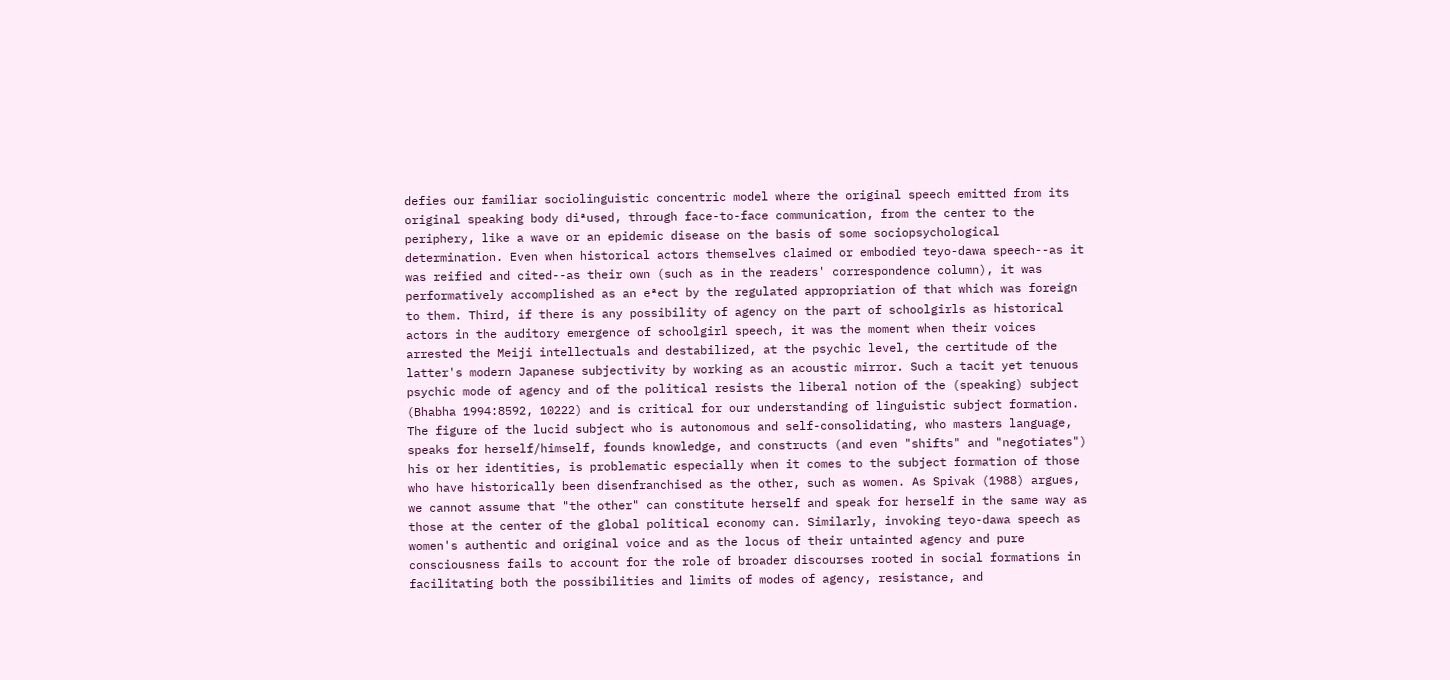defies our familiar sociolinguistic concentric model where the original speech emitted from its original speaking body diªused, through face-to-face communication, from the center to the periphery, like a wave or an epidemic disease on the basis of some sociopsychological determination. Even when historical actors themselves claimed or embodied teyo-dawa speech--as it was reified and cited--as their own (such as in the readers' correspondence column), it was performatively accomplished as an eªect by the regulated appropriation of that which was foreign to them. Third, if there is any possibility of agency on the part of schoolgirls as historical actors in the auditory emergence of schoolgirl speech, it was the moment when their voices arrested the Meiji intellectuals and destabilized, at the psychic level, the certitude of the latter's modern Japanese subjectivity by working as an acoustic mirror. Such a tacit yet tenuous psychic mode of agency and of the political resists the liberal notion of the (speaking) subject (Bhabha 1994:8592, 10222) and is critical for our understanding of linguistic subject formation. The figure of the lucid subject who is autonomous and self-consolidating, who masters language, speaks for herself/himself, founds knowledge, and constructs (and even "shifts" and "negotiates") his or her identities, is problematic especially when it comes to the subject formation of those who have historically been disenfranchised as the other, such as women. As Spivak (1988) argues, we cannot assume that "the other" can constitute herself and speak for herself in the same way as those at the center of the global political economy can. Similarly, invoking teyo-dawa speech as women's authentic and original voice and as the locus of their untainted agency and pure consciousness fails to account for the role of broader discourses rooted in social formations in facilitating both the possibilities and limits of modes of agency, resistance, and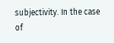subjectivity. In the case of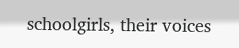schoolgirls, their voices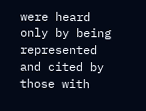were heard only by being represented and cited by those with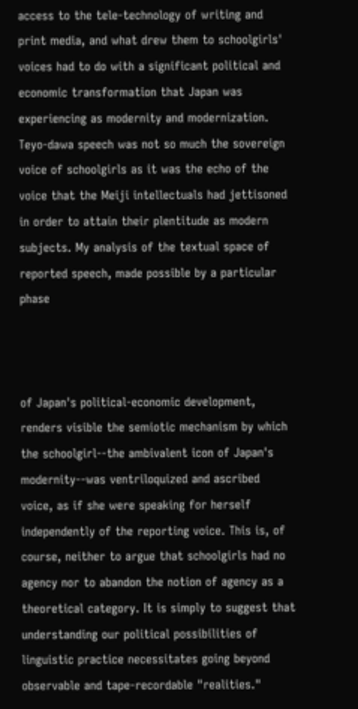access to the tele-technology of writing and print media, and what drew them to schoolgirls' voices had to do with a significant political and economic transformation that Japan was experiencing as modernity and modernization. Teyo-dawa speech was not so much the sovereign voice of schoolgirls as it was the echo of the voice that the Meiji intellectuals had jettisoned in order to attain their plentitude as modern subjects. My analysis of the textual space of reported speech, made possible by a particular phase



of Japan's political-economic development, renders visible the semiotic mechanism by which the schoolgirl--the ambivalent icon of Japan's modernity--was ventriloquized and ascribed voice, as if she were speaking for herself independently of the reporting voice. This is, of course, neither to argue that schoolgirls had no agency nor to abandon the notion of agency as a theoretical category. It is simply to suggest that understanding our political possibilities of linguistic practice necessitates going beyond observable and tape-recordable "realities."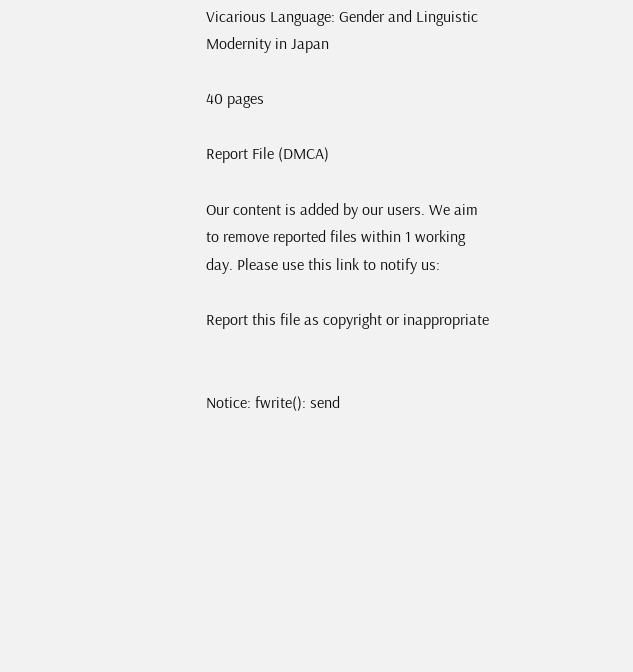Vicarious Language: Gender and Linguistic Modernity in Japan

40 pages

Report File (DMCA)

Our content is added by our users. We aim to remove reported files within 1 working day. Please use this link to notify us:

Report this file as copyright or inappropriate


Notice: fwrite(): send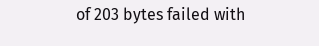of 203 bytes failed with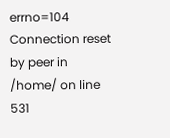errno=104 Connection reset by peer in /home/ on line 531